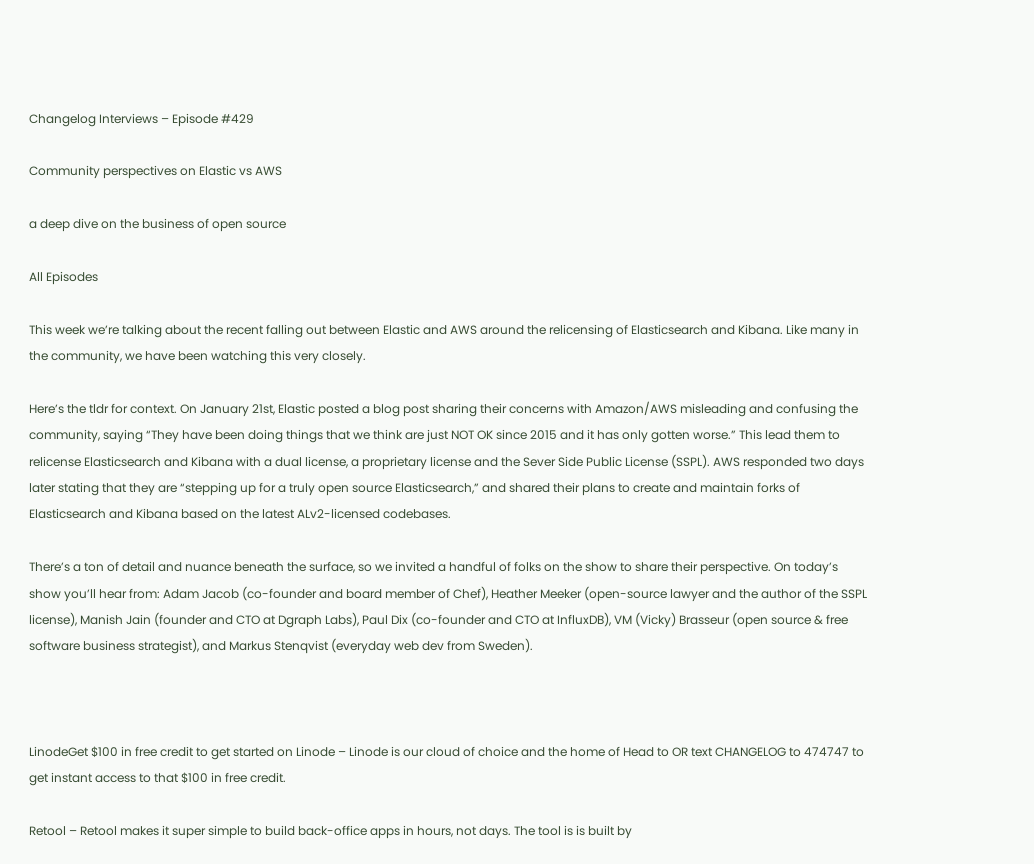Changelog Interviews – Episode #429

Community perspectives on Elastic vs AWS

a deep dive on the business of open source

All Episodes

This week we’re talking about the recent falling out between Elastic and AWS around the relicensing of Elasticsearch and Kibana. Like many in the community, we have been watching this very closely.

Here’s the tldr for context. On January 21st, Elastic posted a blog post sharing their concerns with Amazon/AWS misleading and confusing the community, saying “They have been doing things that we think are just NOT OK since 2015 and it has only gotten worse.” This lead them to relicense Elasticsearch and Kibana with a dual license, a proprietary license and the Sever Side Public License (SSPL). AWS responded two days later stating that they are “stepping up for a truly open source Elasticsearch,” and shared their plans to create and maintain forks of Elasticsearch and Kibana based on the latest ALv2-licensed codebases.

There’s a ton of detail and nuance beneath the surface, so we invited a handful of folks on the show to share their perspective. On today’s show you’ll hear from: Adam Jacob (co-founder and board member of Chef), Heather Meeker (open-source lawyer and the author of the SSPL license), Manish Jain (founder and CTO at Dgraph Labs), Paul Dix (co-founder and CTO at InfluxDB), VM (Vicky) Brasseur (open source & free software business strategist), and Markus Stenqvist (everyday web dev from Sweden).



LinodeGet $100 in free credit to get started on Linode – Linode is our cloud of choice and the home of Head to OR text CHANGELOG to 474747 to get instant access to that $100 in free credit.

Retool – Retool makes it super simple to build back-office apps in hours, not days. The tool is is built by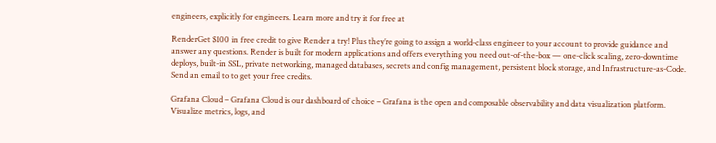engineers, explicitly for engineers. Learn more and try it for free at

RenderGet $100 in free credit to give Render a try! Plus they’re going to assign a world-class engineer to your account to provide guidance and answer any questions. Render is built for modern applications and offers everything you need out-of-the-box — one-click scaling, zero-downtime deploys, built-in SSL, private networking, managed databases, secrets and config management, persistent block storage, and Infrastructure-as-Code. Send an email to to get your free credits.

Grafana Cloud – Grafana Cloud is our dashboard of choice – Grafana is the open and composable observability and data visualization platform. Visualize metrics, logs, and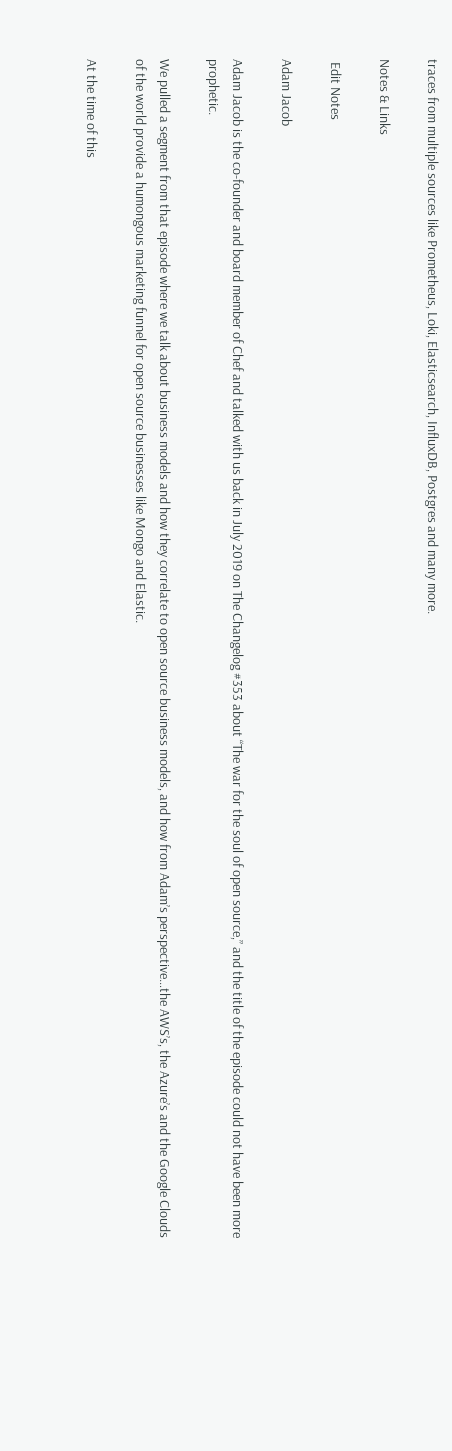traces from multiple sources like Prometheus, Loki, Elasticsearch, InfluxDB, Postgres and many more.

Notes & Links

 Edit Notes

Adam Jacob

Adam Jacob is the co-founder and board member of Chef and talked with us back in July 2019 on The Changelog #353 about “The war for the soul of open source,” and the title of the episode could not have been more prophetic.

We pulled a segment from that episode where we talk about business models and how they correlate to open source business models, and how from Adam’s perspective…the AWS’s, the Azure’s and the Google Clouds of the world provide a humongous marketing funnel for open source businesses like Mongo and Elastic.

At the time of this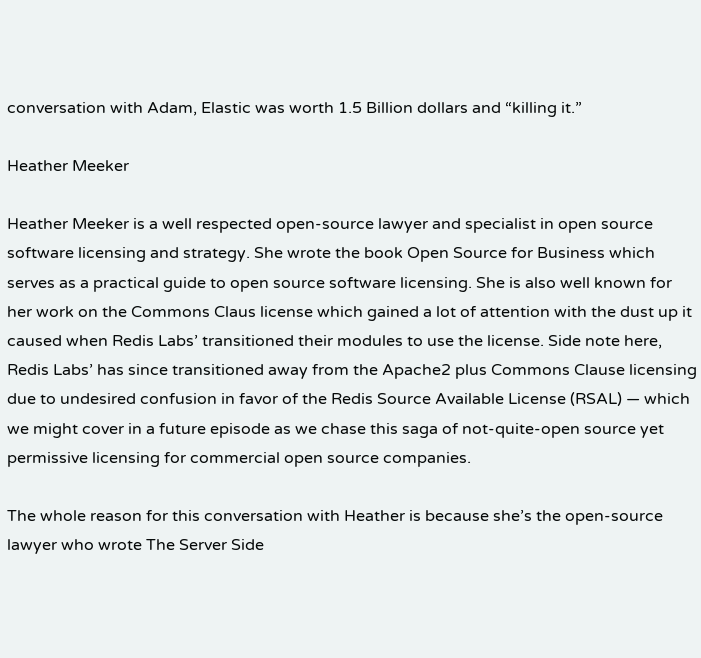conversation with Adam, Elastic was worth 1.5 Billion dollars and “killing it.”

Heather Meeker

Heather Meeker is a well respected open-source lawyer and specialist in open source software licensing and strategy. She wrote the book Open Source for Business which serves as a practical guide to open source software licensing. She is also well known for her work on the Commons Claus license which gained a lot of attention with the dust up it caused when Redis Labs’ transitioned their modules to use the license. Side note here, Redis Labs’ has since transitioned away from the Apache2 plus Commons Clause licensing due to undesired confusion in favor of the Redis Source Available License (RSAL) — which we might cover in a future episode as we chase this saga of not-quite-open source yet permissive licensing for commercial open source companies.

The whole reason for this conversation with Heather is because she’s the open-source lawyer who wrote The Server Side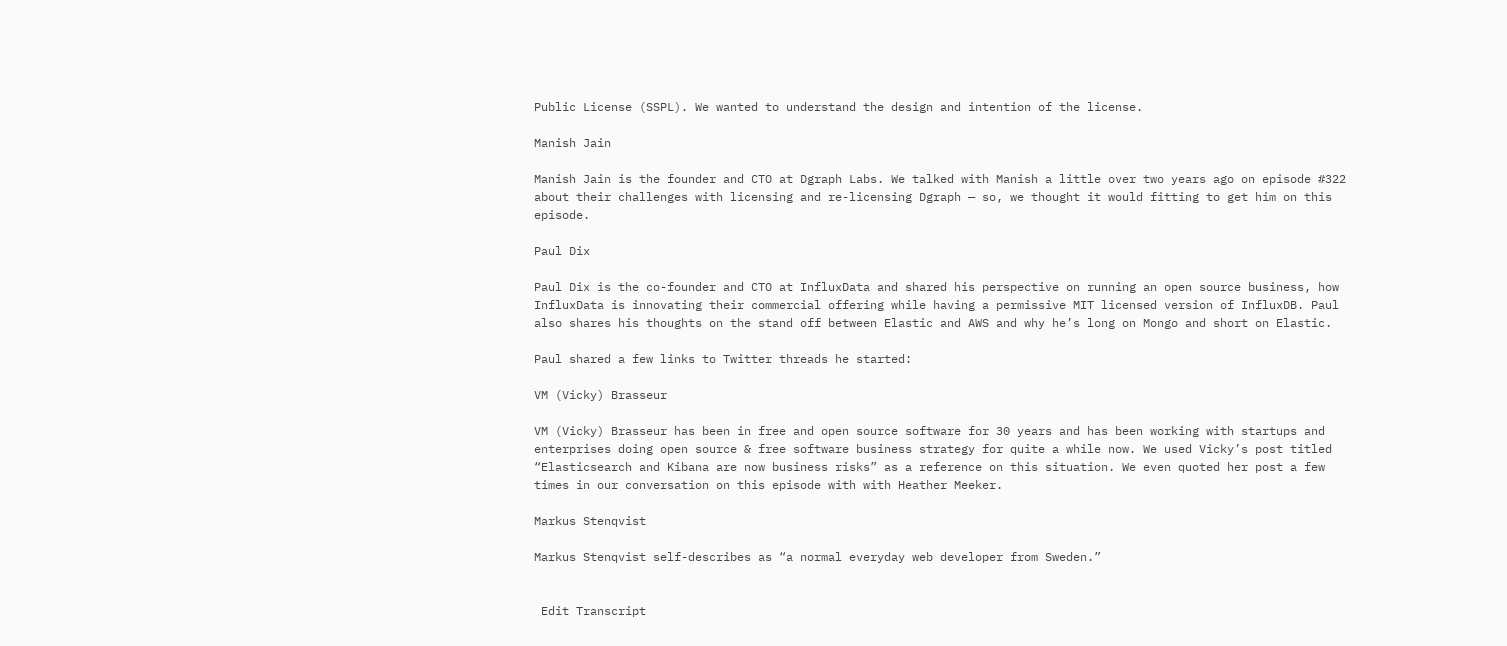Public License (SSPL). We wanted to understand the design and intention of the license.

Manish Jain

Manish Jain is the founder and CTO at Dgraph Labs. We talked with Manish a little over two years ago on episode #322 about their challenges with licensing and re-licensing Dgraph — so, we thought it would fitting to get him on this episode.

Paul Dix

Paul Dix is the co-founder and CTO at InfluxData and shared his perspective on running an open source business, how InfluxData is innovating their commercial offering while having a permissive MIT licensed version of InfluxDB. Paul also shares his thoughts on the stand off between Elastic and AWS and why he’s long on Mongo and short on Elastic.

Paul shared a few links to Twitter threads he started:

VM (Vicky) Brasseur

VM (Vicky) Brasseur has been in free and open source software for 30 years and has been working with startups and enterprises doing open source & free software business strategy for quite a while now. We used Vicky’s post titled “Elasticsearch and Kibana are now business risks” as a reference on this situation. We even quoted her post a few times in our conversation on this episode with with Heather Meeker.

Markus Stenqvist

Markus Stenqvist self-describes as “a normal everyday web developer from Sweden.”


 Edit Transcript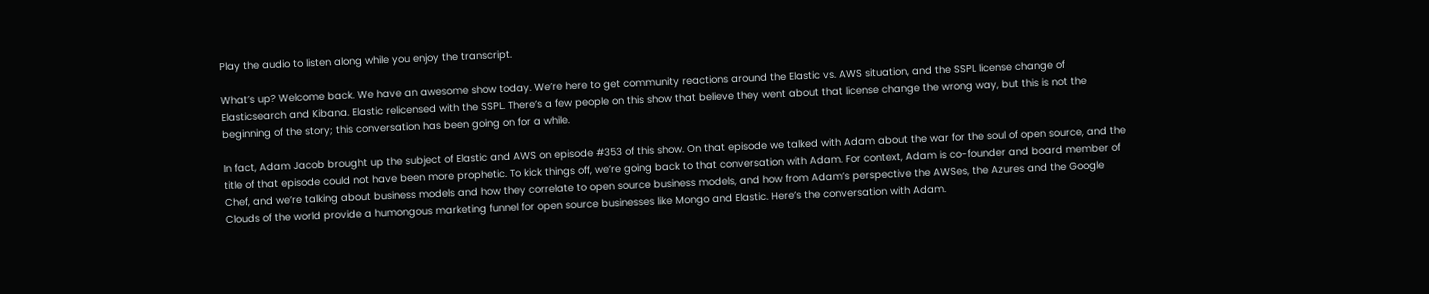Play the audio to listen along while you enjoy the transcript.

What’s up? Welcome back. We have an awesome show today. We’re here to get community reactions around the Elastic vs. AWS situation, and the SSPL license change of Elasticsearch and Kibana. Elastic relicensed with the SSPL. There’s a few people on this show that believe they went about that license change the wrong way, but this is not the beginning of the story; this conversation has been going on for a while.

In fact, Adam Jacob brought up the subject of Elastic and AWS on episode #353 of this show. On that episode we talked with Adam about the war for the soul of open source, and the title of that episode could not have been more prophetic. To kick things off, we’re going back to that conversation with Adam. For context, Adam is co-founder and board member of Chef, and we’re talking about business models and how they correlate to open source business models, and how from Adam’s perspective the AWSes, the Azures and the Google Clouds of the world provide a humongous marketing funnel for open source businesses like Mongo and Elastic. Here’s the conversation with Adam.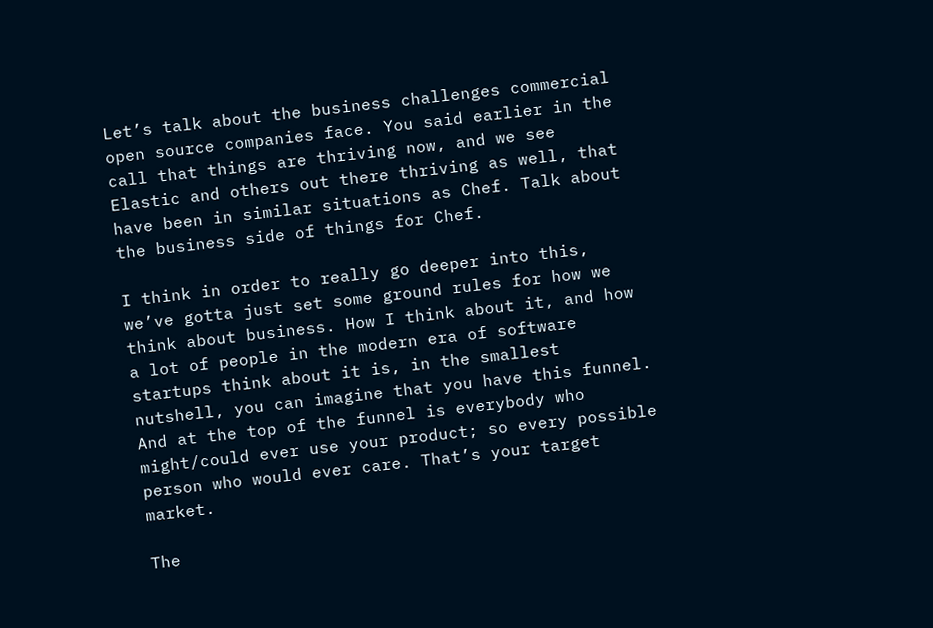Let’s talk about the business challenges commercial open source companies face. You said earlier in the call that things are thriving now, and we see Elastic and others out there thriving as well, that have been in similar situations as Chef. Talk about the business side of things for Chef.

I think in order to really go deeper into this, we’ve gotta just set some ground rules for how we think about business. How I think about it, and how a lot of people in the modern era of software startups think about it is, in the smallest nutshell, you can imagine that you have this funnel. And at the top of the funnel is everybody who might/could ever use your product; so every possible person who would ever care. That’s your target market.

The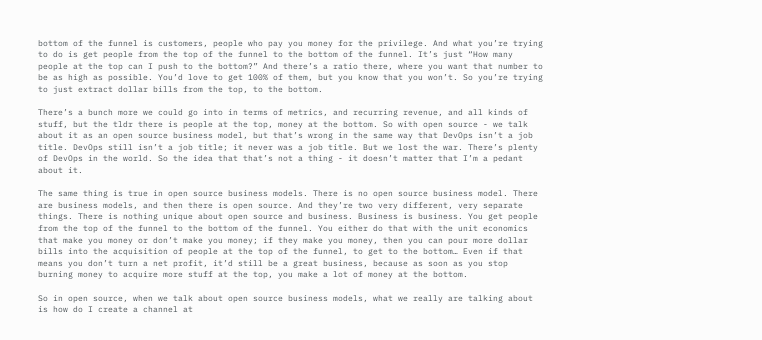bottom of the funnel is customers, people who pay you money for the privilege. And what you’re trying to do is get people from the top of the funnel to the bottom of the funnel. It’s just “How many people at the top can I push to the bottom?” And there’s a ratio there, where you want that number to be as high as possible. You’d love to get 100% of them, but you know that you won’t. So you’re trying to just extract dollar bills from the top, to the bottom.

There’s a bunch more we could go into in terms of metrics, and recurring revenue, and all kinds of stuff, but the tldr there is people at the top, money at the bottom. So with open source - we talk about it as an open source business model, but that’s wrong in the same way that DevOps isn’t a job title. DevOps still isn’t a job title; it never was a job title. But we lost the war. There’s plenty of DevOps in the world. So the idea that that’s not a thing - it doesn’t matter that I’m a pedant about it.

The same thing is true in open source business models. There is no open source business model. There are business models, and then there is open source. And they’re two very different, very separate things. There is nothing unique about open source and business. Business is business. You get people from the top of the funnel to the bottom of the funnel. You either do that with the unit economics that make you money or don’t make you money; if they make you money, then you can pour more dollar bills into the acquisition of people at the top of the funnel, to get to the bottom… Even if that means you don’t turn a net profit, it’d still be a great business, because as soon as you stop burning money to acquire more stuff at the top, you make a lot of money at the bottom.

So in open source, when we talk about open source business models, what we really are talking about is how do I create a channel at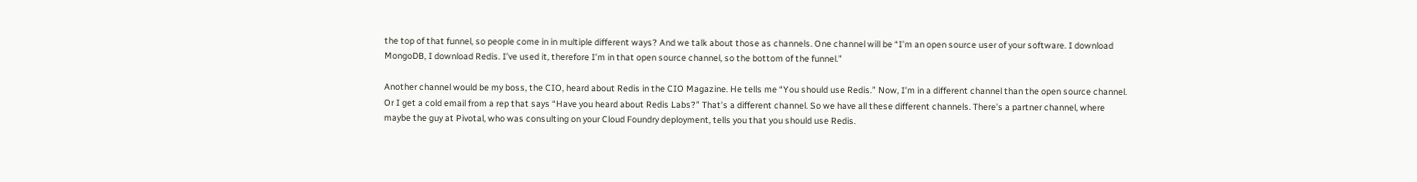the top of that funnel, so people come in in multiple different ways? And we talk about those as channels. One channel will be “I’m an open source user of your software. I download MongoDB, I download Redis. I’ve used it, therefore I’m in that open source channel, so the bottom of the funnel.”

Another channel would be my boss, the CIO, heard about Redis in the CIO Magazine. He tells me “You should use Redis.” Now, I’m in a different channel than the open source channel. Or I get a cold email from a rep that says “Have you heard about Redis Labs?” That’s a different channel. So we have all these different channels. There’s a partner channel, where maybe the guy at Pivotal, who was consulting on your Cloud Foundry deployment, tells you that you should use Redis.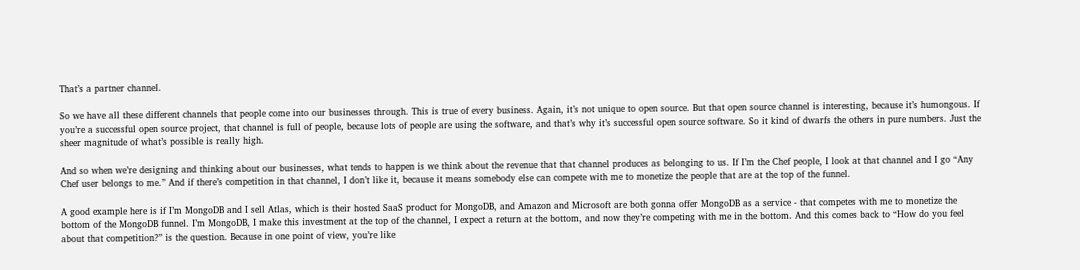That’s a partner channel.

So we have all these different channels that people come into our businesses through. This is true of every business. Again, it’s not unique to open source. But that open source channel is interesting, because it’s humongous. If you’re a successful open source project, that channel is full of people, because lots of people are using the software, and that’s why it’s successful open source software. So it kind of dwarfs the others in pure numbers. Just the sheer magnitude of what’s possible is really high.

And so when we’re designing and thinking about our businesses, what tends to happen is we think about the revenue that that channel produces as belonging to us. If I’m the Chef people, I look at that channel and I go “Any Chef user belongs to me.” And if there’s competition in that channel, I don’t like it, because it means somebody else can compete with me to monetize the people that are at the top of the funnel.

A good example here is if I’m MongoDB and I sell Atlas, which is their hosted SaaS product for MongoDB, and Amazon and Microsoft are both gonna offer MongoDB as a service - that competes with me to monetize the bottom of the MongoDB funnel. I’m MongoDB, I make this investment at the top of the channel, I expect a return at the bottom, and now they’re competing with me in the bottom. And this comes back to “How do you feel about that competition?” is the question. Because in one point of view, you’re like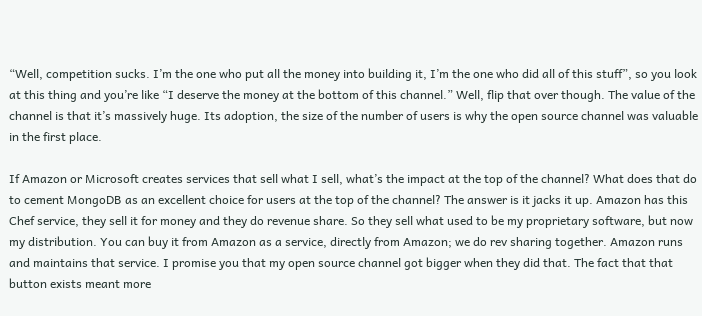“Well, competition sucks. I’m the one who put all the money into building it, I’m the one who did all of this stuff”, so you look at this thing and you’re like “I deserve the money at the bottom of this channel.” Well, flip that over though. The value of the channel is that it’s massively huge. Its adoption, the size of the number of users is why the open source channel was valuable in the first place.

If Amazon or Microsoft creates services that sell what I sell, what’s the impact at the top of the channel? What does that do to cement MongoDB as an excellent choice for users at the top of the channel? The answer is it jacks it up. Amazon has this Chef service, they sell it for money and they do revenue share. So they sell what used to be my proprietary software, but now my distribution. You can buy it from Amazon as a service, directly from Amazon; we do rev sharing together. Amazon runs and maintains that service. I promise you that my open source channel got bigger when they did that. The fact that that button exists meant more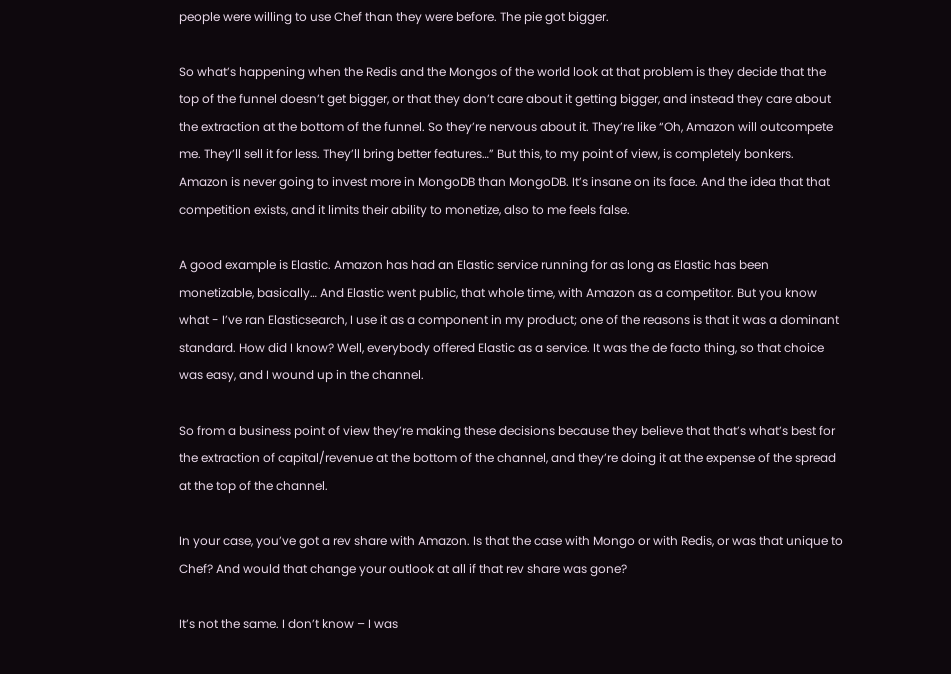people were willing to use Chef than they were before. The pie got bigger.

So what’s happening when the Redis and the Mongos of the world look at that problem is they decide that the top of the funnel doesn’t get bigger, or that they don’t care about it getting bigger, and instead they care about the extraction at the bottom of the funnel. So they’re nervous about it. They’re like “Oh, Amazon will outcompete me. They’ll sell it for less. They’ll bring better features…” But this, to my point of view, is completely bonkers. Amazon is never going to invest more in MongoDB than MongoDB. It’s insane on its face. And the idea that that competition exists, and it limits their ability to monetize, also to me feels false.

A good example is Elastic. Amazon has had an Elastic service running for as long as Elastic has been monetizable, basically… And Elastic went public, that whole time, with Amazon as a competitor. But you know what - I’ve ran Elasticsearch, I use it as a component in my product; one of the reasons is that it was a dominant standard. How did I know? Well, everybody offered Elastic as a service. It was the de facto thing, so that choice was easy, and I wound up in the channel.

So from a business point of view they’re making these decisions because they believe that that’s what’s best for the extraction of capital/revenue at the bottom of the channel, and they’re doing it at the expense of the spread at the top of the channel.

In your case, you’ve got a rev share with Amazon. Is that the case with Mongo or with Redis, or was that unique to Chef? And would that change your outlook at all if that rev share was gone?

It’s not the same. I don’t know – I was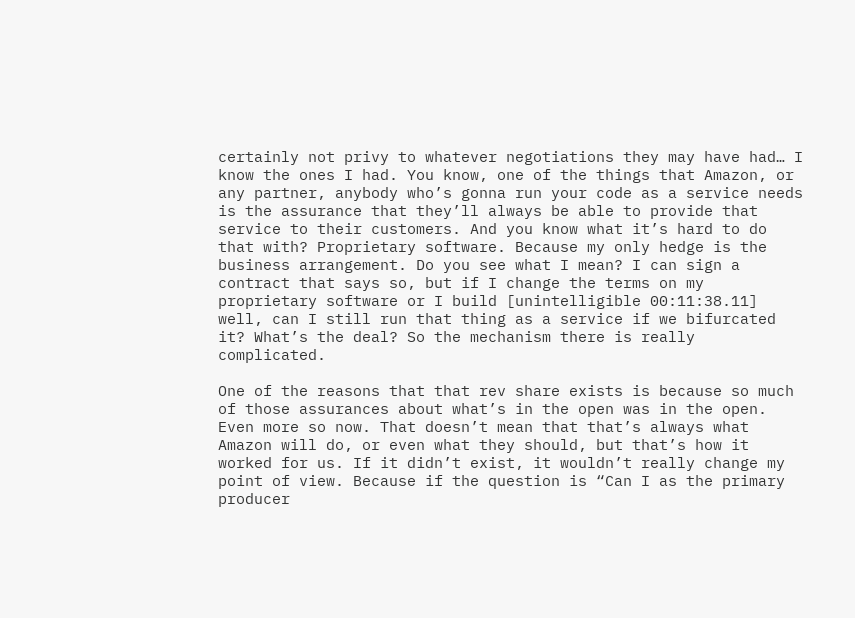certainly not privy to whatever negotiations they may have had… I know the ones I had. You know, one of the things that Amazon, or any partner, anybody who’s gonna run your code as a service needs is the assurance that they’ll always be able to provide that service to their customers. And you know what it’s hard to do that with? Proprietary software. Because my only hedge is the business arrangement. Do you see what I mean? I can sign a contract that says so, but if I change the terms on my proprietary software or I build [unintelligible 00:11:38.11] well, can I still run that thing as a service if we bifurcated it? What’s the deal? So the mechanism there is really complicated.

One of the reasons that that rev share exists is because so much of those assurances about what’s in the open was in the open. Even more so now. That doesn’t mean that that’s always what Amazon will do, or even what they should, but that’s how it worked for us. If it didn’t exist, it wouldn’t really change my point of view. Because if the question is “Can I as the primary producer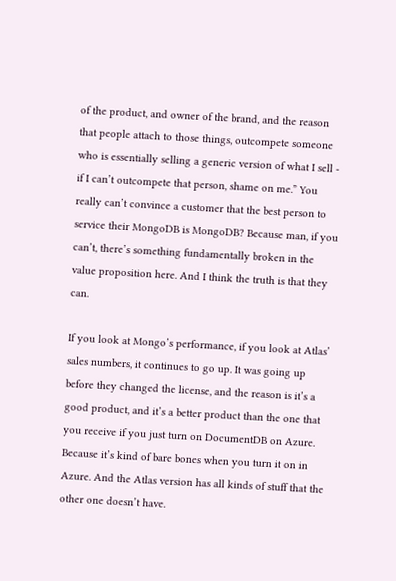of the product, and owner of the brand, and the reason that people attach to those things, outcompete someone who is essentially selling a generic version of what I sell - if I can’t outcompete that person, shame on me.” You really can’t convince a customer that the best person to service their MongoDB is MongoDB? Because man, if you can’t, there’s something fundamentally broken in the value proposition here. And I think the truth is that they can.

If you look at Mongo’s performance, if you look at Atlas’ sales numbers, it continues to go up. It was going up before they changed the license, and the reason is it’s a good product, and it’s a better product than the one that you receive if you just turn on DocumentDB on Azure. Because it’s kind of bare bones when you turn it on in Azure. And the Atlas version has all kinds of stuff that the other one doesn’t have.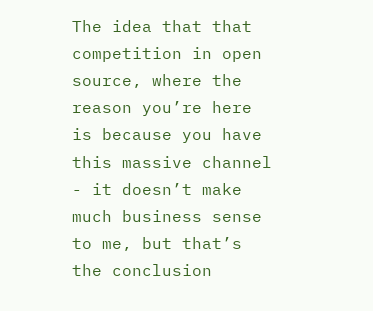The idea that that competition in open source, where the reason you’re here is because you have this massive channel - it doesn’t make much business sense to me, but that’s the conclusion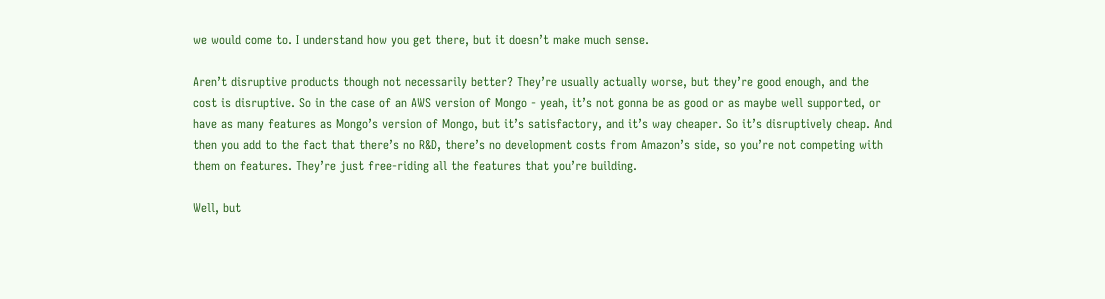we would come to. I understand how you get there, but it doesn’t make much sense.

Aren’t disruptive products though not necessarily better? They’re usually actually worse, but they’re good enough, and the cost is disruptive. So in the case of an AWS version of Mongo - yeah, it’s not gonna be as good or as maybe well supported, or have as many features as Mongo’s version of Mongo, but it’s satisfactory, and it’s way cheaper. So it’s disruptively cheap. And then you add to the fact that there’s no R&D, there’s no development costs from Amazon’s side, so you’re not competing with them on features. They’re just free-riding all the features that you’re building.

Well, but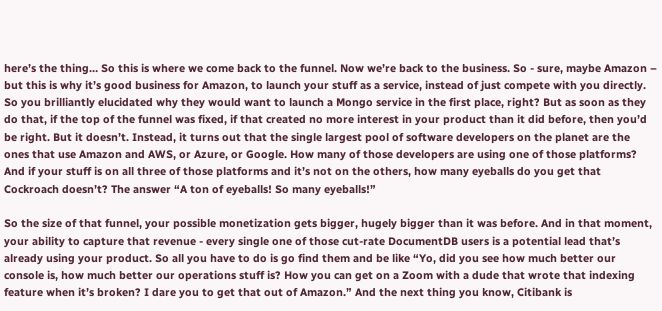here’s the thing… So this is where we come back to the funnel. Now we’re back to the business. So - sure, maybe Amazon – but this is why it’s good business for Amazon, to launch your stuff as a service, instead of just compete with you directly. So you brilliantly elucidated why they would want to launch a Mongo service in the first place, right? But as soon as they do that, if the top of the funnel was fixed, if that created no more interest in your product than it did before, then you’d be right. But it doesn’t. Instead, it turns out that the single largest pool of software developers on the planet are the ones that use Amazon and AWS, or Azure, or Google. How many of those developers are using one of those platforms? And if your stuff is on all three of those platforms and it’s not on the others, how many eyeballs do you get that Cockroach doesn’t? The answer “A ton of eyeballs! So many eyeballs!”

So the size of that funnel, your possible monetization gets bigger, hugely bigger than it was before. And in that moment, your ability to capture that revenue - every single one of those cut-rate DocumentDB users is a potential lead that’s already using your product. So all you have to do is go find them and be like “Yo, did you see how much better our console is, how much better our operations stuff is? How you can get on a Zoom with a dude that wrote that indexing feature when it’s broken? I dare you to get that out of Amazon.” And the next thing you know, Citibank is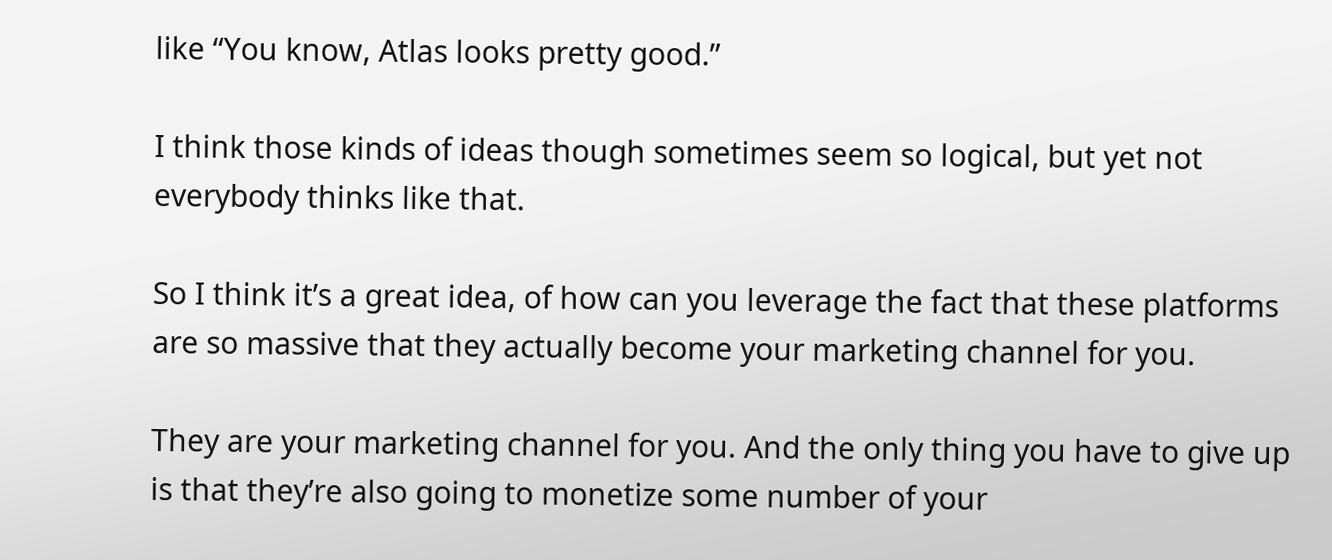like “You know, Atlas looks pretty good.”

I think those kinds of ideas though sometimes seem so logical, but yet not everybody thinks like that.

So I think it’s a great idea, of how can you leverage the fact that these platforms are so massive that they actually become your marketing channel for you.

They are your marketing channel for you. And the only thing you have to give up is that they’re also going to monetize some number of your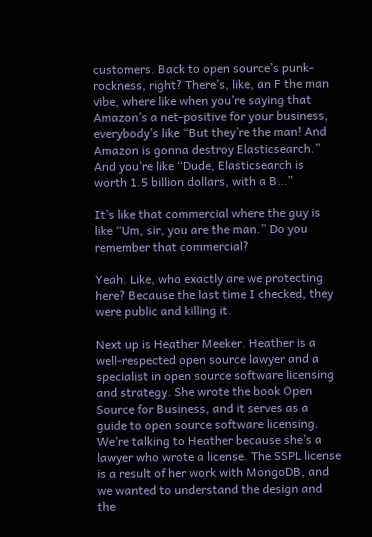customers. Back to open source’s punk-rockness, right? There’s, like, an F the man vibe, where like when you’re saying that Amazon’s a net-positive for your business, everybody’s like “But they’re the man! And Amazon is gonna destroy Elasticsearch.” And you’re like “Dude, Elasticsearch is worth 1.5 billion dollars, with a B…”

It’s like that commercial where the guy is like “Um, sir, you are the man.” Do you remember that commercial?

Yeah. Like, who exactly are we protecting here? Because the last time I checked, they were public and killing it.

Next up is Heather Meeker. Heather is a well-respected open source lawyer and a specialist in open source software licensing and strategy. She wrote the book Open Source for Business, and it serves as a guide to open source software licensing. We’re talking to Heather because she’s a lawyer who wrote a license. The SSPL license is a result of her work with MongoDB, and we wanted to understand the design and the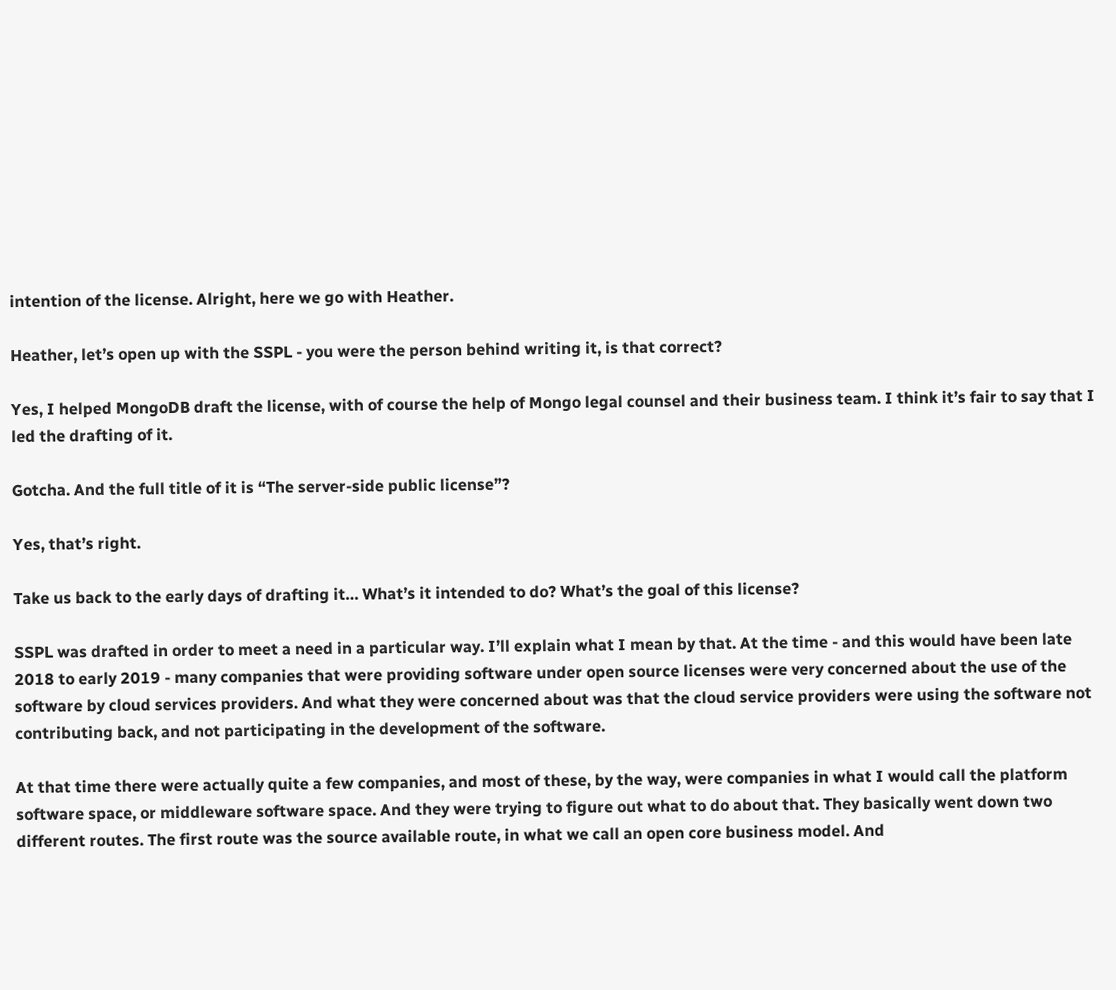intention of the license. Alright, here we go with Heather.

Heather, let’s open up with the SSPL - you were the person behind writing it, is that correct?

Yes, I helped MongoDB draft the license, with of course the help of Mongo legal counsel and their business team. I think it’s fair to say that I led the drafting of it.

Gotcha. And the full title of it is “The server-side public license”?

Yes, that’s right.

Take us back to the early days of drafting it… What’s it intended to do? What’s the goal of this license?

SSPL was drafted in order to meet a need in a particular way. I’ll explain what I mean by that. At the time - and this would have been late 2018 to early 2019 - many companies that were providing software under open source licenses were very concerned about the use of the software by cloud services providers. And what they were concerned about was that the cloud service providers were using the software not contributing back, and not participating in the development of the software.

At that time there were actually quite a few companies, and most of these, by the way, were companies in what I would call the platform software space, or middleware software space. And they were trying to figure out what to do about that. They basically went down two different routes. The first route was the source available route, in what we call an open core business model. And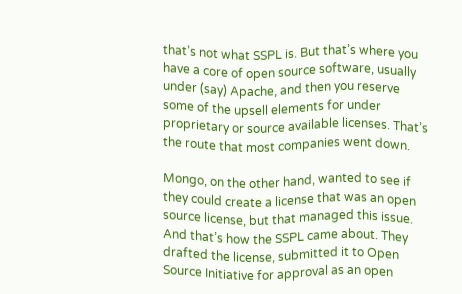that’s not what SSPL is. But that’s where you have a core of open source software, usually under (say) Apache, and then you reserve some of the upsell elements for under proprietary or source available licenses. That’s the route that most companies went down.

Mongo, on the other hand, wanted to see if they could create a license that was an open source license, but that managed this issue. And that’s how the SSPL came about. They drafted the license, submitted it to Open Source Initiative for approval as an open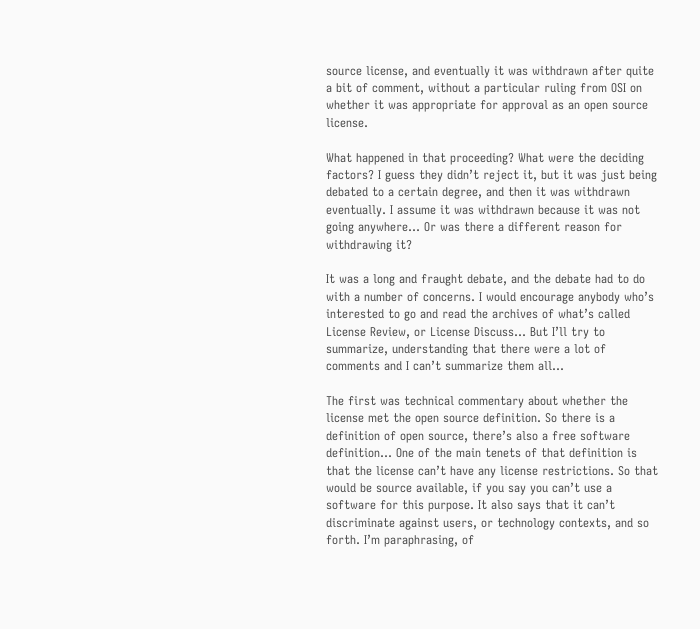source license, and eventually it was withdrawn after quite a bit of comment, without a particular ruling from OSI on whether it was appropriate for approval as an open source license.

What happened in that proceeding? What were the deciding factors? I guess they didn’t reject it, but it was just being debated to a certain degree, and then it was withdrawn eventually. I assume it was withdrawn because it was not going anywhere… Or was there a different reason for withdrawing it?

It was a long and fraught debate, and the debate had to do with a number of concerns. I would encourage anybody who’s interested to go and read the archives of what’s called License Review, or License Discuss… But I’ll try to summarize, understanding that there were a lot of comments and I can’t summarize them all…

The first was technical commentary about whether the license met the open source definition. So there is a definition of open source, there’s also a free software definition… One of the main tenets of that definition is that the license can’t have any license restrictions. So that would be source available, if you say you can’t use a software for this purpose. It also says that it can’t discriminate against users, or technology contexts, and so forth. I’m paraphrasing, of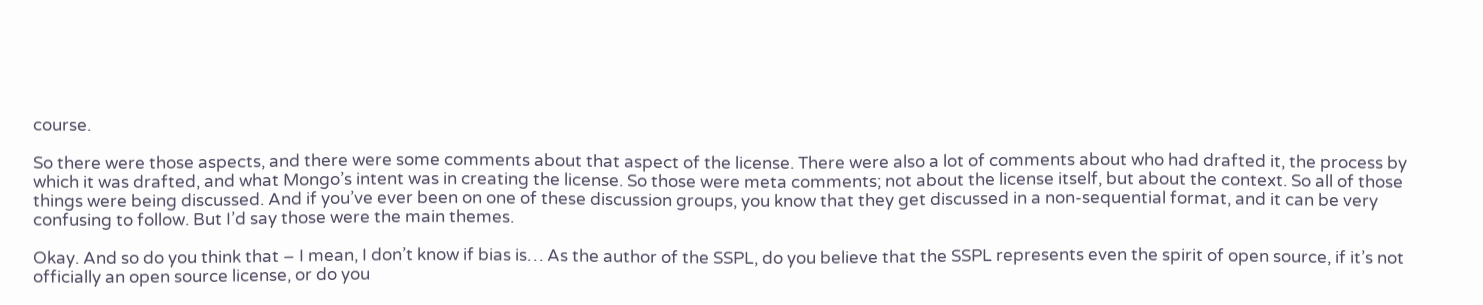course.

So there were those aspects, and there were some comments about that aspect of the license. There were also a lot of comments about who had drafted it, the process by which it was drafted, and what Mongo’s intent was in creating the license. So those were meta comments; not about the license itself, but about the context. So all of those things were being discussed. And if you’ve ever been on one of these discussion groups, you know that they get discussed in a non-sequential format, and it can be very confusing to follow. But I’d say those were the main themes.

Okay. And so do you think that – I mean, I don’t know if bias is… As the author of the SSPL, do you believe that the SSPL represents even the spirit of open source, if it’s not officially an open source license, or do you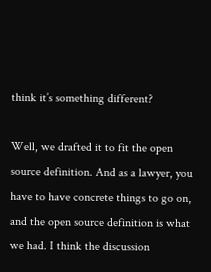think it’s something different?

Well, we drafted it to fit the open source definition. And as a lawyer, you have to have concrete things to go on, and the open source definition is what we had. I think the discussion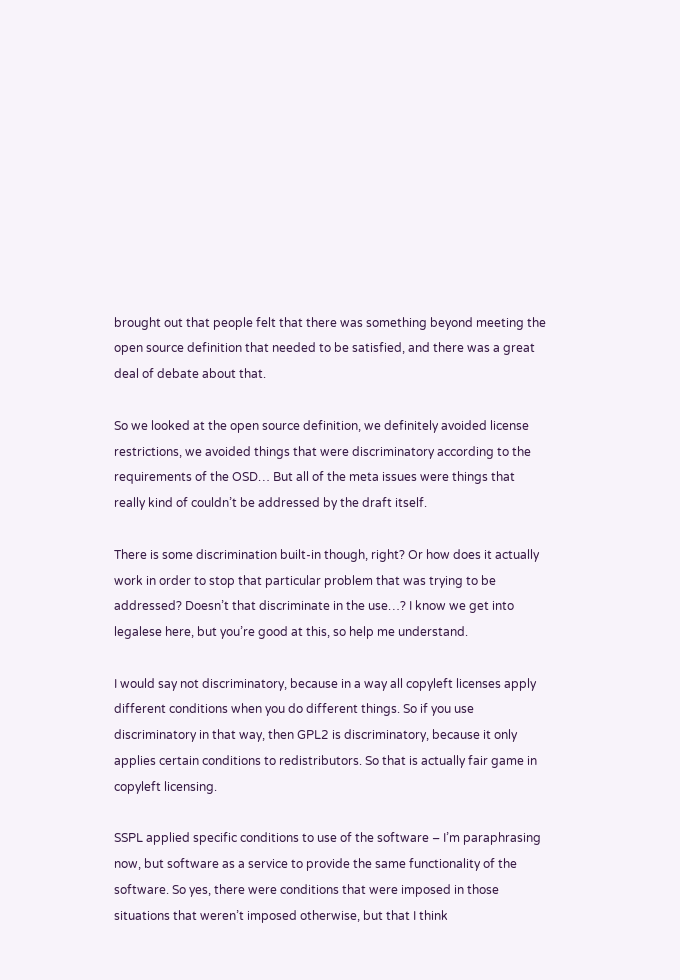brought out that people felt that there was something beyond meeting the open source definition that needed to be satisfied, and there was a great deal of debate about that.

So we looked at the open source definition, we definitely avoided license restrictions, we avoided things that were discriminatory according to the requirements of the OSD… But all of the meta issues were things that really kind of couldn’t be addressed by the draft itself.

There is some discrimination built-in though, right? Or how does it actually work in order to stop that particular problem that was trying to be addressed? Doesn’t that discriminate in the use…? I know we get into legalese here, but you’re good at this, so help me understand.

I would say not discriminatory, because in a way all copyleft licenses apply different conditions when you do different things. So if you use discriminatory in that way, then GPL2 is discriminatory, because it only applies certain conditions to redistributors. So that is actually fair game in copyleft licensing.

SSPL applied specific conditions to use of the software – I’m paraphrasing now, but software as a service to provide the same functionality of the software. So yes, there were conditions that were imposed in those situations that weren’t imposed otherwise, but that I think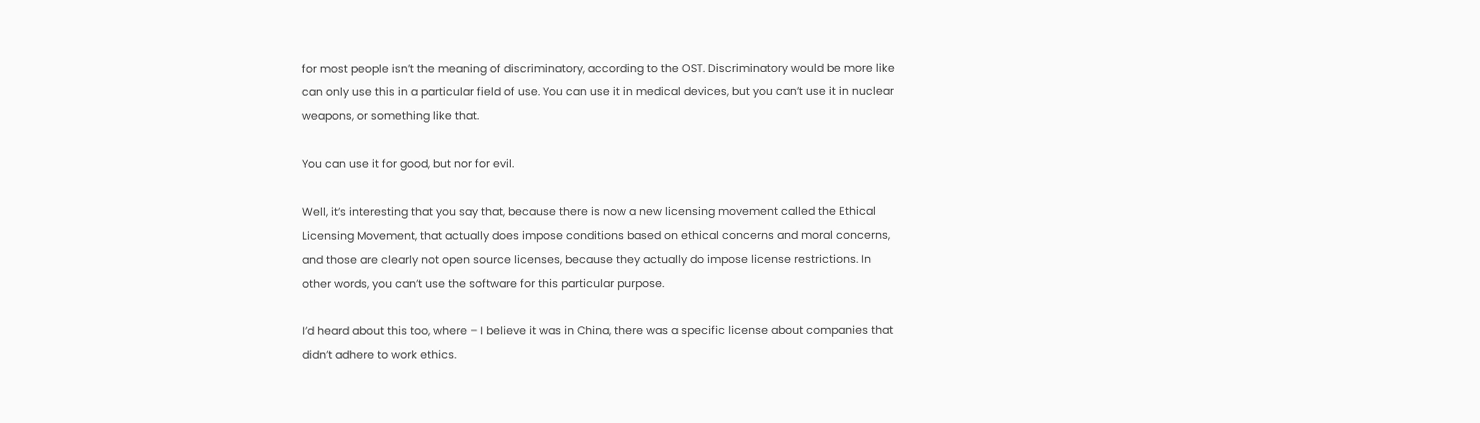for most people isn’t the meaning of discriminatory, according to the OST. Discriminatory would be more like can only use this in a particular field of use. You can use it in medical devices, but you can’t use it in nuclear weapons, or something like that.

You can use it for good, but nor for evil.

Well, it’s interesting that you say that, because there is now a new licensing movement called the Ethical Licensing Movement, that actually does impose conditions based on ethical concerns and moral concerns, and those are clearly not open source licenses, because they actually do impose license restrictions. In other words, you can’t use the software for this particular purpose.

I’d heard about this too, where – I believe it was in China, there was a specific license about companies that didn’t adhere to work ethics.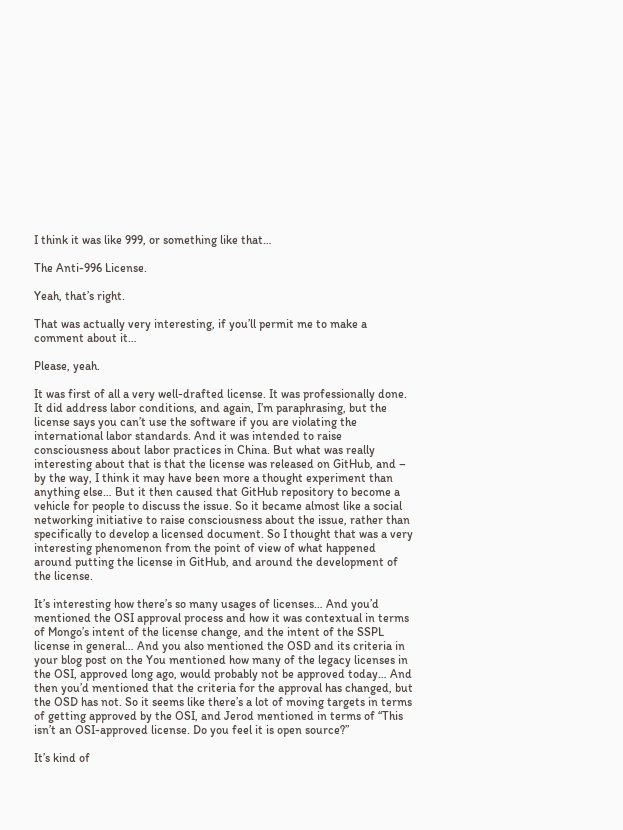I think it was like 999, or something like that…

The Anti-996 License.

Yeah, that’s right.

That was actually very interesting, if you’ll permit me to make a comment about it…

Please, yeah.

It was first of all a very well-drafted license. It was professionally done. It did address labor conditions, and again, I’m paraphrasing, but the license says you can’t use the software if you are violating the international labor standards. And it was intended to raise consciousness about labor practices in China. But what was really interesting about that is that the license was released on GitHub, and – by the way, I think it may have been more a thought experiment than anything else… But it then caused that GitHub repository to become a vehicle for people to discuss the issue. So it became almost like a social networking initiative to raise consciousness about the issue, rather than specifically to develop a licensed document. So I thought that was a very interesting phenomenon from the point of view of what happened around putting the license in GitHub, and around the development of the license.

It’s interesting how there’s so many usages of licenses… And you’d mentioned the OSI approval process and how it was contextual in terms of Mongo’s intent of the license change, and the intent of the SSPL license in general… And you also mentioned the OSD and its criteria in your blog post on the You mentioned how many of the legacy licenses in the OSI, approved long ago, would probably not be approved today… And then you’d mentioned that the criteria for the approval has changed, but the OSD has not. So it seems like there’s a lot of moving targets in terms of getting approved by the OSI, and Jerod mentioned in terms of “This isn’t an OSI-approved license. Do you feel it is open source?”

It’s kind of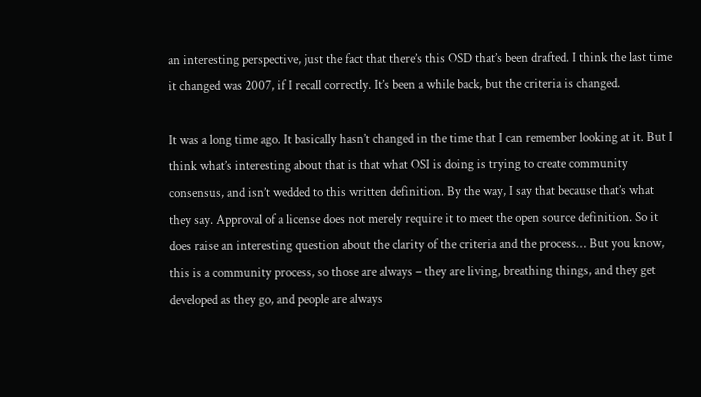an interesting perspective, just the fact that there’s this OSD that’s been drafted. I think the last time it changed was 2007, if I recall correctly. It’s been a while back, but the criteria is changed.

It was a long time ago. It basically hasn’t changed in the time that I can remember looking at it. But I think what’s interesting about that is that what OSI is doing is trying to create community consensus, and isn’t wedded to this written definition. By the way, I say that because that’s what they say. Approval of a license does not merely require it to meet the open source definition. So it does raise an interesting question about the clarity of the criteria and the process… But you know, this is a community process, so those are always – they are living, breathing things, and they get developed as they go, and people are always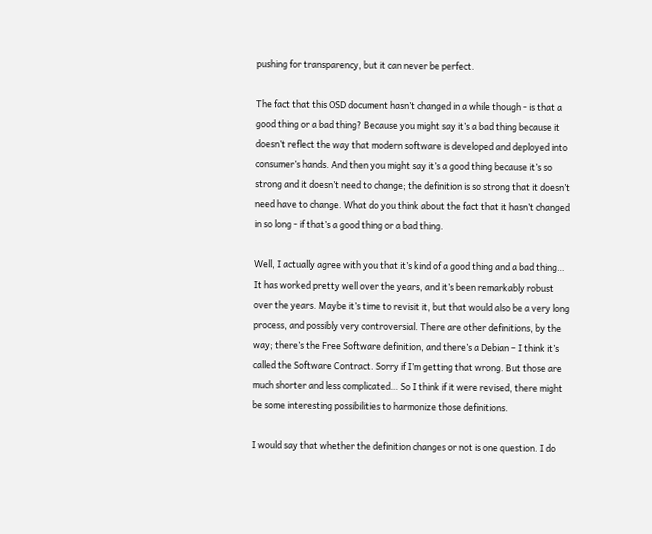pushing for transparency, but it can never be perfect.

The fact that this OSD document hasn’t changed in a while though - is that a good thing or a bad thing? Because you might say it’s a bad thing because it doesn’t reflect the way that modern software is developed and deployed into consumer’s hands. And then you might say it’s a good thing because it’s so strong and it doesn’t need to change; the definition is so strong that it doesn’t need have to change. What do you think about the fact that it hasn’t changed in so long - if that’s a good thing or a bad thing.

Well, I actually agree with you that it’s kind of a good thing and a bad thing… It has worked pretty well over the years, and it’s been remarkably robust over the years. Maybe it’s time to revisit it, but that would also be a very long process, and possibly very controversial. There are other definitions, by the way; there’s the Free Software definition, and there’s a Debian – I think it’s called the Software Contract. Sorry if I’m getting that wrong. But those are much shorter and less complicated… So I think if it were revised, there might be some interesting possibilities to harmonize those definitions.

I would say that whether the definition changes or not is one question. I do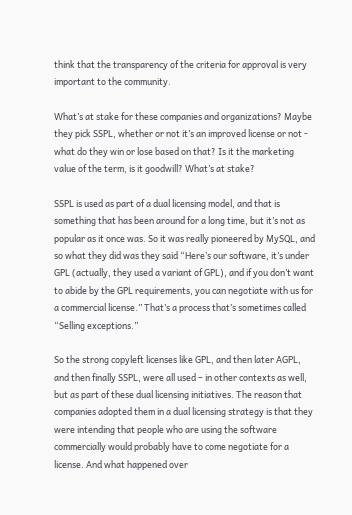think that the transparency of the criteria for approval is very important to the community.

What’s at stake for these companies and organizations? Maybe they pick SSPL, whether or not it’s an improved license or not - what do they win or lose based on that? Is it the marketing value of the term, is it goodwill? What’s at stake?

SSPL is used as part of a dual licensing model, and that is something that has been around for a long time, but it’s not as popular as it once was. So it was really pioneered by MySQL, and so what they did was they said “Here’s our software, it’s under GPL (actually, they used a variant of GPL), and if you don’t want to abide by the GPL requirements, you can negotiate with us for a commercial license.” That’s a process that’s sometimes called “Selling exceptions.”

So the strong copyleft licenses like GPL, and then later AGPL, and then finally SSPL, were all used – in other contexts as well, but as part of these dual licensing initiatives. The reason that companies adopted them in a dual licensing strategy is that they were intending that people who are using the software commercially would probably have to come negotiate for a license. And what happened over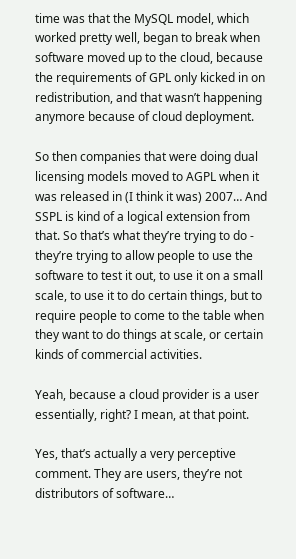time was that the MySQL model, which worked pretty well, began to break when software moved up to the cloud, because the requirements of GPL only kicked in on redistribution, and that wasn’t happening anymore because of cloud deployment.

So then companies that were doing dual licensing models moved to AGPL when it was released in (I think it was) 2007… And SSPL is kind of a logical extension from that. So that’s what they’re trying to do - they’re trying to allow people to use the software to test it out, to use it on a small scale, to use it to do certain things, but to require people to come to the table when they want to do things at scale, or certain kinds of commercial activities.

Yeah, because a cloud provider is a user essentially, right? I mean, at that point.

Yes, that’s actually a very perceptive comment. They are users, they’re not distributors of software…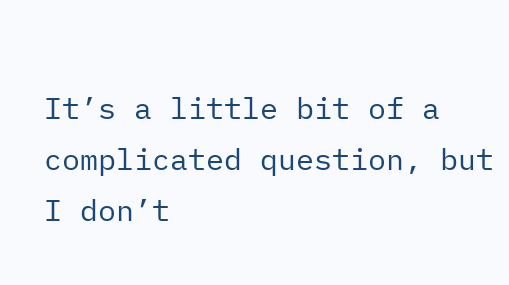It’s a little bit of a complicated question, but I don’t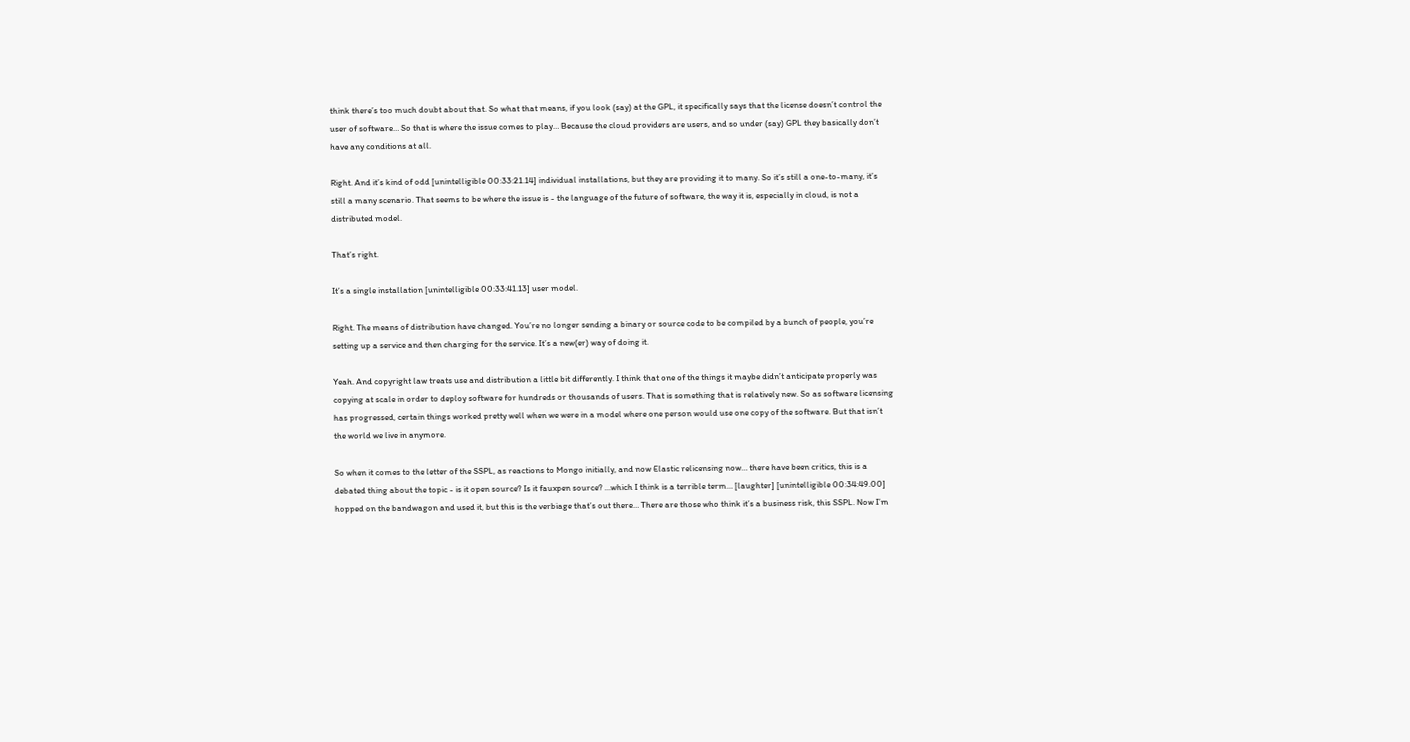think there’s too much doubt about that. So what that means, if you look (say) at the GPL, it specifically says that the license doesn’t control the user of software… So that is where the issue comes to play… Because the cloud providers are users, and so under (say) GPL they basically don’t have any conditions at all.

Right. And it’s kind of odd [unintelligible 00:33:21.14] individual installations, but they are providing it to many. So it’s still a one-to-many, it’s still a many scenario. That seems to be where the issue is - the language of the future of software, the way it is, especially in cloud, is not a distributed model.

That’s right.

It’s a single installation [unintelligible 00:33:41.13] user model.

Right. The means of distribution have changed. You’re no longer sending a binary or source code to be compiled by a bunch of people, you’re setting up a service and then charging for the service. It’s a new(er) way of doing it.

Yeah. And copyright law treats use and distribution a little bit differently. I think that one of the things it maybe didn’t anticipate properly was copying at scale in order to deploy software for hundreds or thousands of users. That is something that is relatively new. So as software licensing has progressed, certain things worked pretty well when we were in a model where one person would use one copy of the software. But that isn’t the world we live in anymore.

So when it comes to the letter of the SSPL, as reactions to Mongo initially, and now Elastic relicensing now… there have been critics, this is a debated thing about the topic - is it open source? Is it fauxpen source? …which I think is a terrible term… [laughter] [unintelligible 00:34:49.00] hopped on the bandwagon and used it, but this is the verbiage that’s out there… There are those who think it’s a business risk, this SSPL. Now I’m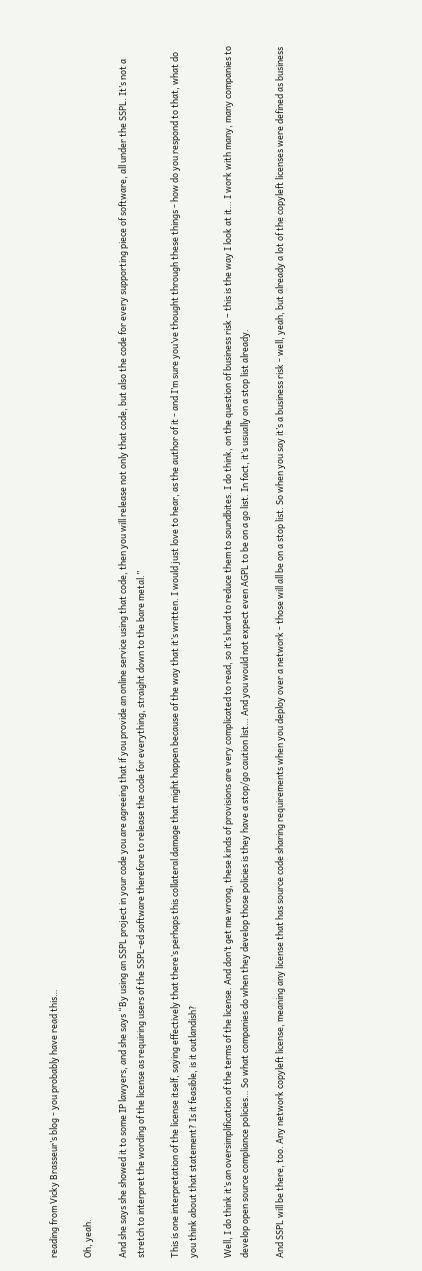reading from Vicky Brasseur’s blog - you probably have read this…

Oh, yeah.

And she says she showed it to some IP lawyers, and she says “By using an SSPL project in your code you are agreeing that if you provide an online service using that code, then you will release not only that code, but also the code for every supporting piece of software, all under the SSPL. It’s not a stretch to interpret the wording of the license as requiring users of the SSPL-ed software therefore to release the code for everything, straight down to the bare metal.”

This is one interpretation of the license itself, saying effectively that there’s perhaps this collateral damage that might happen because of the way that it’s written. I would just love to hear, as the author of it - and I’m sure you’ve thought through these things - how do you respond to that, what do you think about that statement? Is it feasible, is it outlandish?

Well, I do think it’s an oversimplification of the terms of the license. And don’t get me wrong, these kinds of provisions are very complicated to read, so it’s hard to reduce them to soundbites. I do think, on the question of business risk – this is the way I look at it… I work with many, many companies to develop open source compliance policies… So what companies do when they develop those policies is they have a stop/go caution list… And you would not expect even AGPL to be on a go list. In fact, it’s usually on a stop list already.

And SSPL will be there, too. Any network copyleft license, meaning any license that has source code sharing requirements when you deploy over a network - those will all be on a stop list. So when you say it’s a business risk - well, yeah, but already a lot of the copyleft licenses were defined as business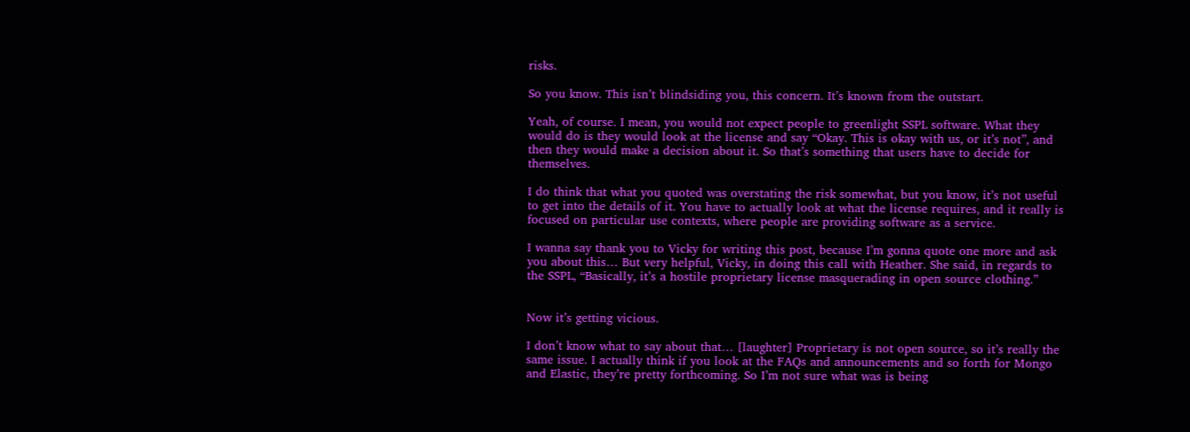risks.

So you know. This isn’t blindsiding you, this concern. It’s known from the outstart.

Yeah, of course. I mean, you would not expect people to greenlight SSPL software. What they would do is they would look at the license and say “Okay. This is okay with us, or it’s not”, and then they would make a decision about it. So that’s something that users have to decide for themselves.

I do think that what you quoted was overstating the risk somewhat, but you know, it’s not useful to get into the details of it. You have to actually look at what the license requires, and it really is focused on particular use contexts, where people are providing software as a service.

I wanna say thank you to Vicky for writing this post, because I’m gonna quote one more and ask you about this… But very helpful, Vicky, in doing this call with Heather. She said, in regards to the SSPL, “Basically, it’s a hostile proprietary license masquerading in open source clothing.”


Now it’s getting vicious.

I don’t know what to say about that… [laughter] Proprietary is not open source, so it’s really the same issue. I actually think if you look at the FAQs and announcements and so forth for Mongo and Elastic, they’re pretty forthcoming. So I’m not sure what was is being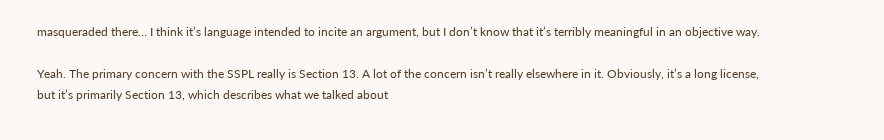masqueraded there… I think it’s language intended to incite an argument, but I don’t know that it’s terribly meaningful in an objective way.

Yeah. The primary concern with the SSPL really is Section 13. A lot of the concern isn’t really elsewhere in it. Obviously, it’s a long license, but it’s primarily Section 13, which describes what we talked about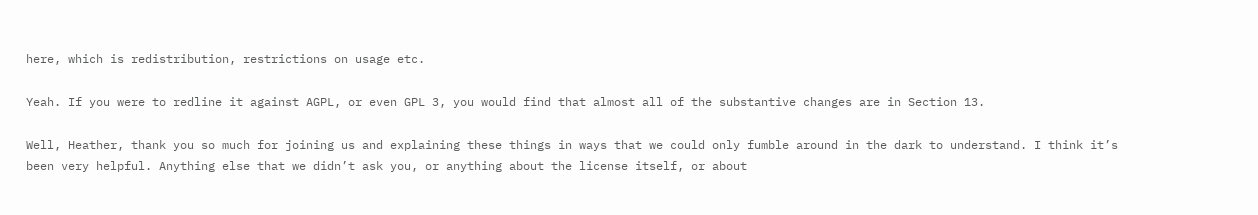here, which is redistribution, restrictions on usage etc.

Yeah. If you were to redline it against AGPL, or even GPL 3, you would find that almost all of the substantive changes are in Section 13.

Well, Heather, thank you so much for joining us and explaining these things in ways that we could only fumble around in the dark to understand. I think it’s been very helpful. Anything else that we didn’t ask you, or anything about the license itself, or about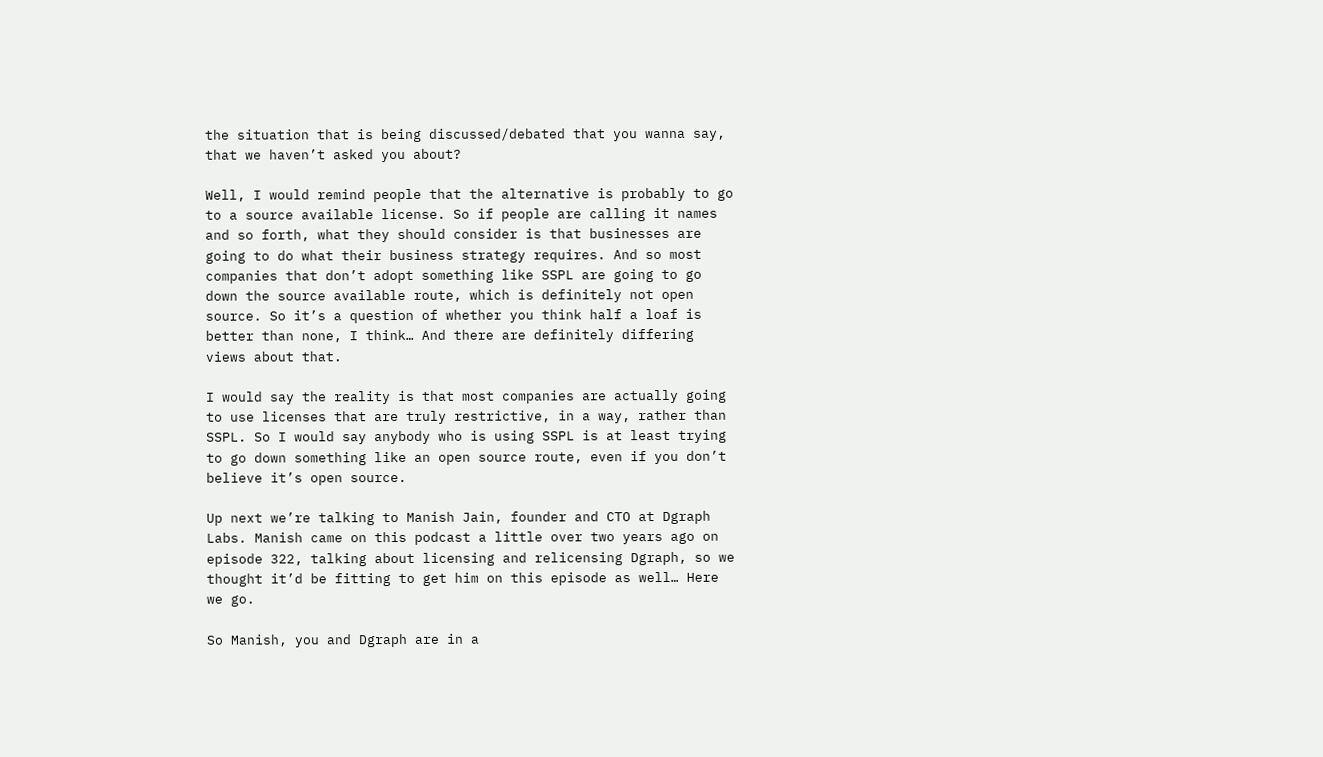the situation that is being discussed/debated that you wanna say, that we haven’t asked you about?

Well, I would remind people that the alternative is probably to go to a source available license. So if people are calling it names and so forth, what they should consider is that businesses are going to do what their business strategy requires. And so most companies that don’t adopt something like SSPL are going to go down the source available route, which is definitely not open source. So it’s a question of whether you think half a loaf is better than none, I think… And there are definitely differing views about that.

I would say the reality is that most companies are actually going to use licenses that are truly restrictive, in a way, rather than SSPL. So I would say anybody who is using SSPL is at least trying to go down something like an open source route, even if you don’t believe it’s open source.

Up next we’re talking to Manish Jain, founder and CTO at Dgraph Labs. Manish came on this podcast a little over two years ago on episode 322, talking about licensing and relicensing Dgraph, so we thought it’d be fitting to get him on this episode as well… Here we go.

So Manish, you and Dgraph are in a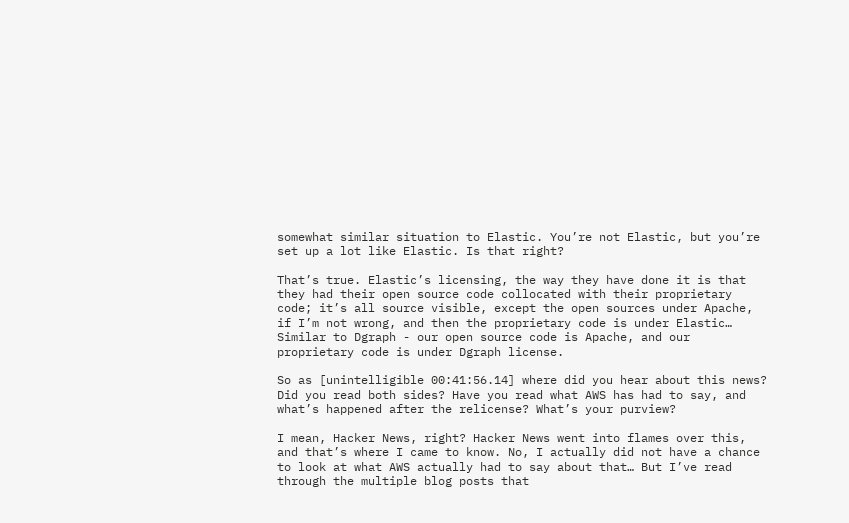somewhat similar situation to Elastic. You’re not Elastic, but you’re set up a lot like Elastic. Is that right?

That’s true. Elastic’s licensing, the way they have done it is that they had their open source code collocated with their proprietary code; it’s all source visible, except the open sources under Apache, if I’m not wrong, and then the proprietary code is under Elastic… Similar to Dgraph - our open source code is Apache, and our proprietary code is under Dgraph license.

So as [unintelligible 00:41:56.14] where did you hear about this news? Did you read both sides? Have you read what AWS has had to say, and what’s happened after the relicense? What’s your purview?

I mean, Hacker News, right? Hacker News went into flames over this, and that’s where I came to know. No, I actually did not have a chance to look at what AWS actually had to say about that… But I’ve read through the multiple blog posts that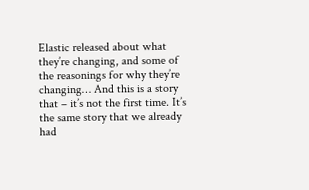Elastic released about what they’re changing, and some of the reasonings for why they’re changing… And this is a story that – it’s not the first time. It’s the same story that we already had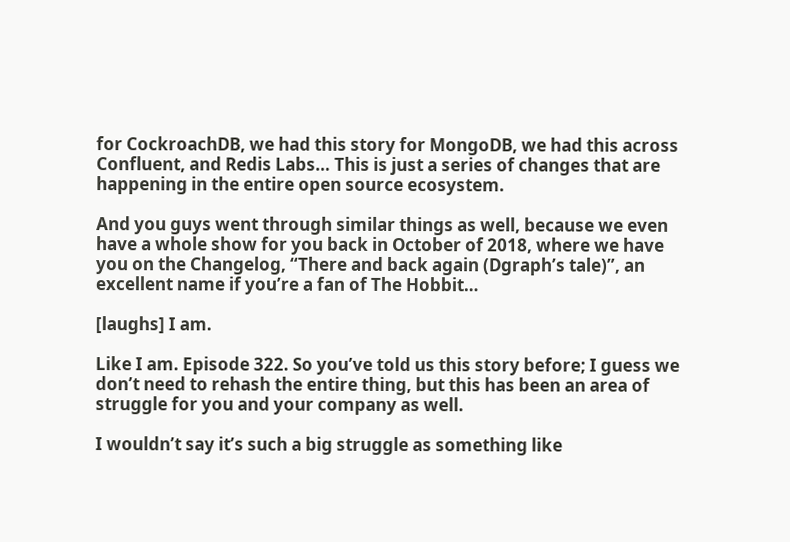for CockroachDB, we had this story for MongoDB, we had this across Confluent, and Redis Labs… This is just a series of changes that are happening in the entire open source ecosystem.

And you guys went through similar things as well, because we even have a whole show for you back in October of 2018, where we have you on the Changelog, “There and back again (Dgraph’s tale)”, an excellent name if you’re a fan of The Hobbit…

[laughs] I am.

Like I am. Episode 322. So you’ve told us this story before; I guess we don’t need to rehash the entire thing, but this has been an area of struggle for you and your company as well.

I wouldn’t say it’s such a big struggle as something like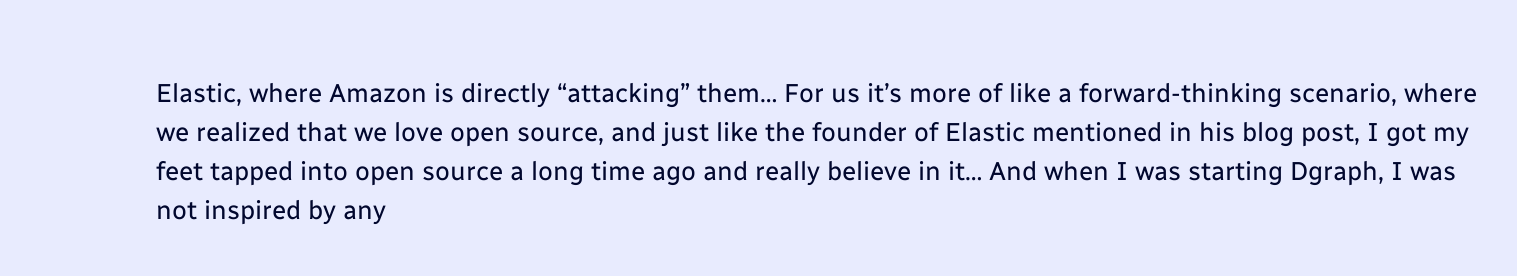Elastic, where Amazon is directly “attacking” them… For us it’s more of like a forward-thinking scenario, where we realized that we love open source, and just like the founder of Elastic mentioned in his blog post, I got my feet tapped into open source a long time ago and really believe in it… And when I was starting Dgraph, I was not inspired by any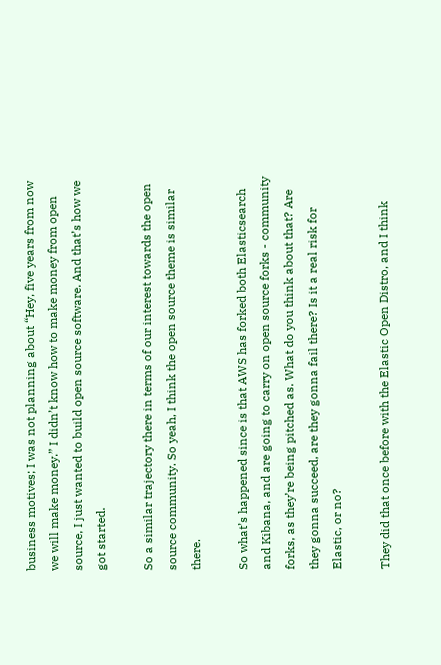business motives; I was not planning about “Hey, five years from now we will make money.” I didn’t know how to make money from open source, I just wanted to build open source software. And that’s how we got started.

So a similar trajectory there in terms of our interest towards the open source community. So yeah, I think the open source theme is similar there.

So what’s happened since is that AWS has forked both Elasticsearch and Kibana, and are going to carry on open source forks - community forks, as they’re being pitched as. What do you think about that? Are they gonna succeed, are they gonna fail there? Is it a real risk for Elastic, or no?

They did that once before with the Elastic Open Distro, and I think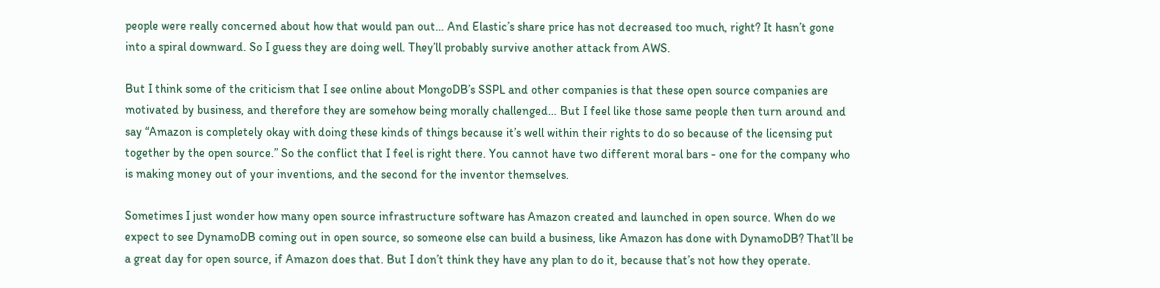people were really concerned about how that would pan out… And Elastic’s share price has not decreased too much, right? It hasn’t gone into a spiral downward. So I guess they are doing well. They’ll probably survive another attack from AWS.

But I think some of the criticism that I see online about MongoDB’s SSPL and other companies is that these open source companies are motivated by business, and therefore they are somehow being morally challenged… But I feel like those same people then turn around and say “Amazon is completely okay with doing these kinds of things because it’s well within their rights to do so because of the licensing put together by the open source.” So the conflict that I feel is right there. You cannot have two different moral bars - one for the company who is making money out of your inventions, and the second for the inventor themselves.

Sometimes I just wonder how many open source infrastructure software has Amazon created and launched in open source. When do we expect to see DynamoDB coming out in open source, so someone else can build a business, like Amazon has done with DynamoDB? That’ll be a great day for open source, if Amazon does that. But I don’t think they have any plan to do it, because that’s not how they operate.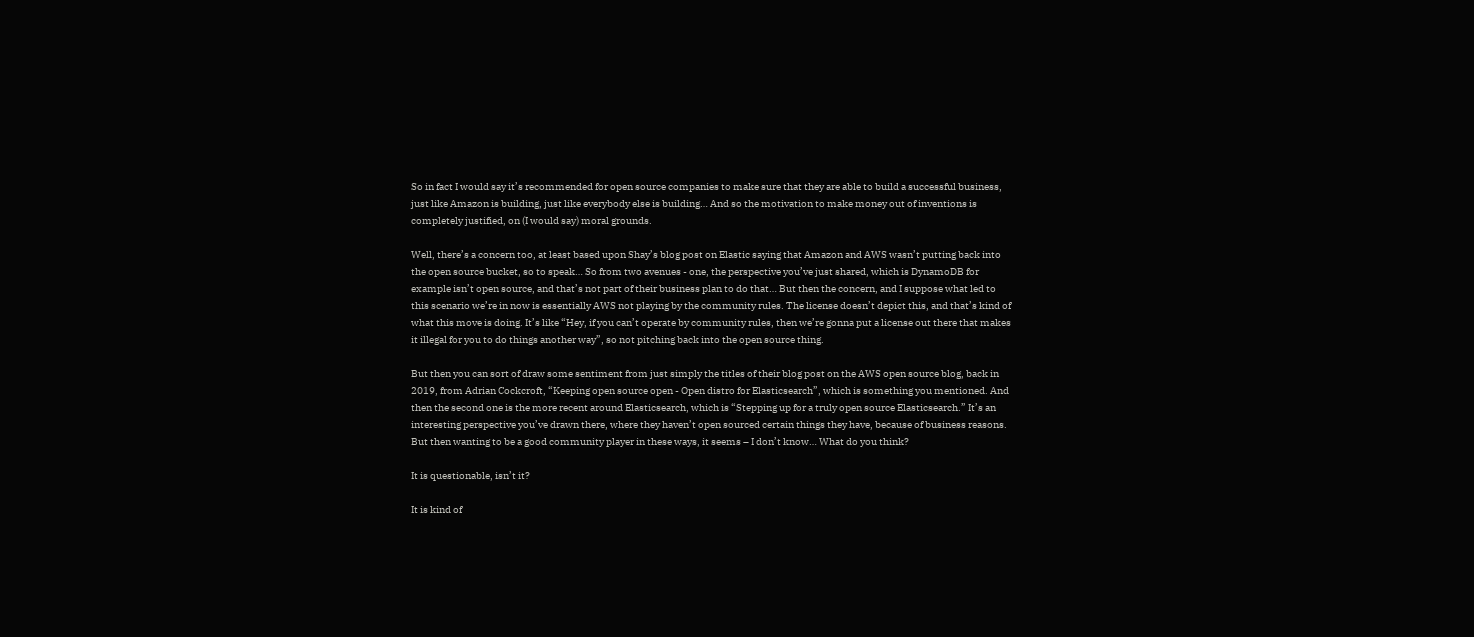So in fact I would say it’s recommended for open source companies to make sure that they are able to build a successful business, just like Amazon is building, just like everybody else is building… And so the motivation to make money out of inventions is completely justified, on (I would say) moral grounds.

Well, there’s a concern too, at least based upon Shay’s blog post on Elastic saying that Amazon and AWS wasn’t putting back into the open source bucket, so to speak… So from two avenues - one, the perspective you’ve just shared, which is DynamoDB for example isn’t open source, and that’s not part of their business plan to do that… But then the concern, and I suppose what led to this scenario we’re in now is essentially AWS not playing by the community rules. The license doesn’t depict this, and that’s kind of what this move is doing. It’s like “Hey, if you can’t operate by community rules, then we’re gonna put a license out there that makes it illegal for you to do things another way”, so not pitching back into the open source thing.

But then you can sort of draw some sentiment from just simply the titles of their blog post on the AWS open source blog, back in 2019, from Adrian Cockcroft, “Keeping open source open - Open distro for Elasticsearch”, which is something you mentioned. And then the second one is the more recent around Elasticsearch, which is “Stepping up for a truly open source Elasticsearch.” It’s an interesting perspective you’ve drawn there, where they haven’t open sourced certain things they have, because of business reasons. But then wanting to be a good community player in these ways, it seems – I don’t know… What do you think?

It is questionable, isn’t it?

It is kind of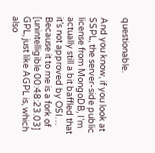questionable.

And you know, if you look at SSPL, the server-side public license from MongoDB, I’m actually still a bit baffled that it’s not approved by OSI… Because it to me is a fork of [unintelligible 00:48:23.03] GPL, just like AGPL is, which also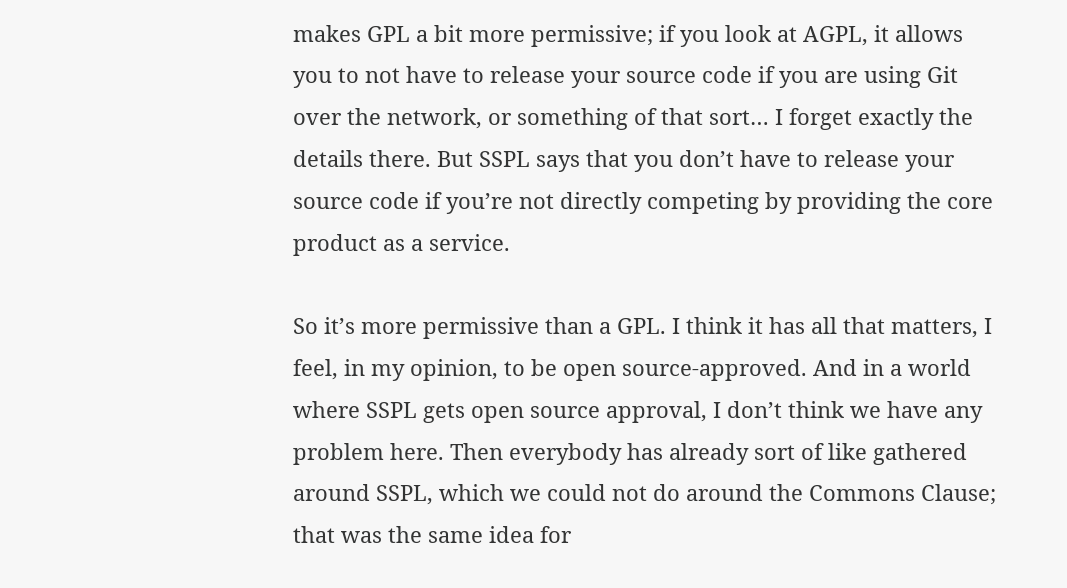makes GPL a bit more permissive; if you look at AGPL, it allows you to not have to release your source code if you are using Git over the network, or something of that sort… I forget exactly the details there. But SSPL says that you don’t have to release your source code if you’re not directly competing by providing the core product as a service.

So it’s more permissive than a GPL. I think it has all that matters, I feel, in my opinion, to be open source-approved. And in a world where SSPL gets open source approval, I don’t think we have any problem here. Then everybody has already sort of like gathered around SSPL, which we could not do around the Commons Clause; that was the same idea for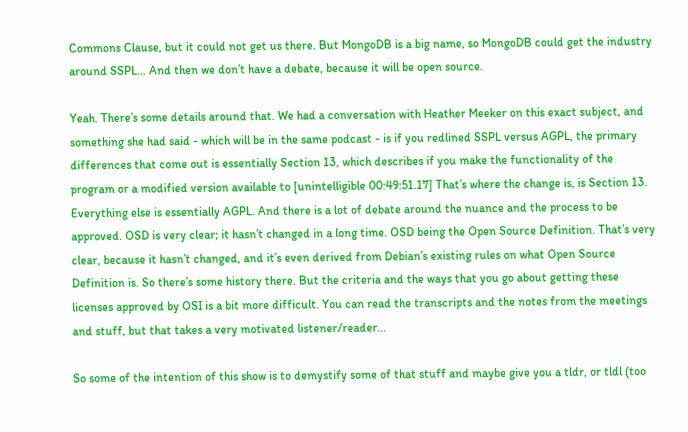Commons Clause, but it could not get us there. But MongoDB is a big name, so MongoDB could get the industry around SSPL… And then we don’t have a debate, because it will be open source.

Yeah. There’s some details around that. We had a conversation with Heather Meeker on this exact subject, and something she had said - which will be in the same podcast - is if you redlined SSPL versus AGPL, the primary differences that come out is essentially Section 13, which describes if you make the functionality of the program or a modified version available to [unintelligible 00:49:51.17] That’s where the change is, is Section 13. Everything else is essentially AGPL. And there is a lot of debate around the nuance and the process to be approved. OSD is very clear; it hasn’t changed in a long time. OSD being the Open Source Definition. That’s very clear, because it hasn’t changed, and it’s even derived from Debian’s existing rules on what Open Source Definition is. So there’s some history there. But the criteria and the ways that you go about getting these licenses approved by OSI is a bit more difficult. You can read the transcripts and the notes from the meetings and stuff, but that takes a very motivated listener/reader…

So some of the intention of this show is to demystify some of that stuff and maybe give you a tldr, or tldl (too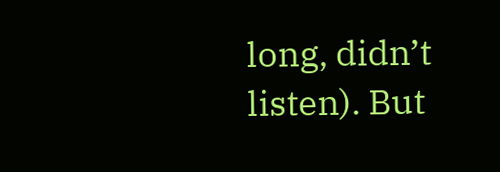long, didn’t listen). But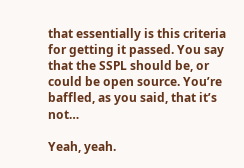that essentially is this criteria for getting it passed. You say that the SSPL should be, or could be open source. You’re baffled, as you said, that it’s not…

Yeah, yeah.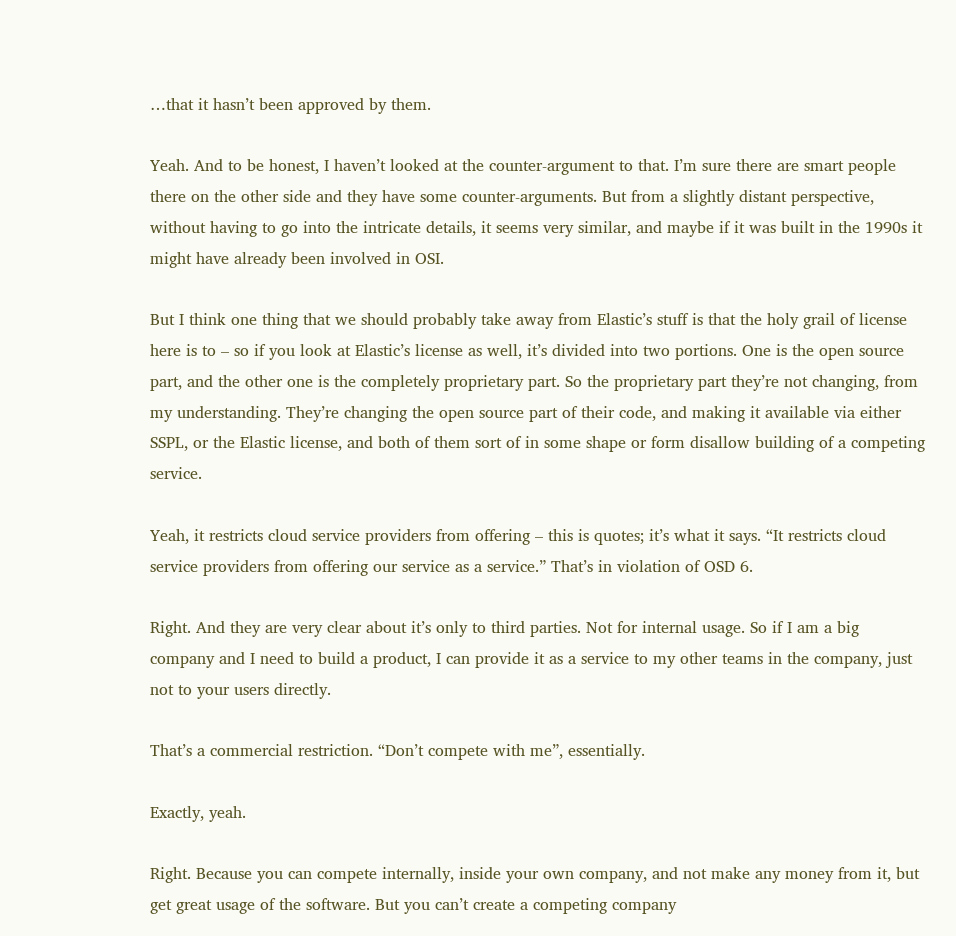…that it hasn’t been approved by them.

Yeah. And to be honest, I haven’t looked at the counter-argument to that. I’m sure there are smart people there on the other side and they have some counter-arguments. But from a slightly distant perspective, without having to go into the intricate details, it seems very similar, and maybe if it was built in the 1990s it might have already been involved in OSI.

But I think one thing that we should probably take away from Elastic’s stuff is that the holy grail of license here is to – so if you look at Elastic’s license as well, it’s divided into two portions. One is the open source part, and the other one is the completely proprietary part. So the proprietary part they’re not changing, from my understanding. They’re changing the open source part of their code, and making it available via either SSPL, or the Elastic license, and both of them sort of in some shape or form disallow building of a competing service.

Yeah, it restricts cloud service providers from offering – this is quotes; it’s what it says. “It restricts cloud service providers from offering our service as a service.” That’s in violation of OSD 6.

Right. And they are very clear about it’s only to third parties. Not for internal usage. So if I am a big company and I need to build a product, I can provide it as a service to my other teams in the company, just not to your users directly.

That’s a commercial restriction. “Don’t compete with me”, essentially.

Exactly, yeah.

Right. Because you can compete internally, inside your own company, and not make any money from it, but get great usage of the software. But you can’t create a competing company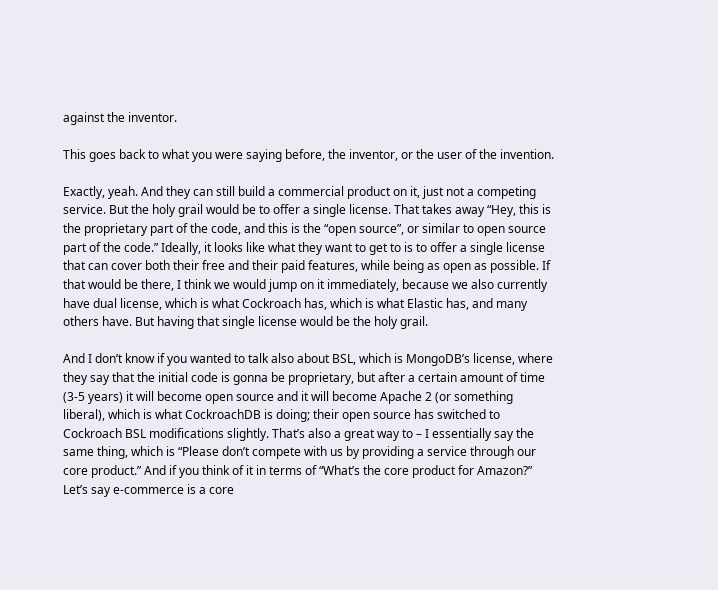against the inventor.

This goes back to what you were saying before, the inventor, or the user of the invention.

Exactly, yeah. And they can still build a commercial product on it, just not a competing service. But the holy grail would be to offer a single license. That takes away “Hey, this is the proprietary part of the code, and this is the “open source”, or similar to open source part of the code.” Ideally, it looks like what they want to get to is to offer a single license that can cover both their free and their paid features, while being as open as possible. If that would be there, I think we would jump on it immediately, because we also currently have dual license, which is what Cockroach has, which is what Elastic has, and many others have. But having that single license would be the holy grail.

And I don’t know if you wanted to talk also about BSL, which is MongoDB’s license, where they say that the initial code is gonna be proprietary, but after a certain amount of time (3-5 years) it will become open source and it will become Apache 2 (or something liberal), which is what CockroachDB is doing; their open source has switched to Cockroach BSL modifications slightly. That’s also a great way to – I essentially say the same thing, which is “Please don’t compete with us by providing a service through our core product.” And if you think of it in terms of “What’s the core product for Amazon?” Let’s say e-commerce is a core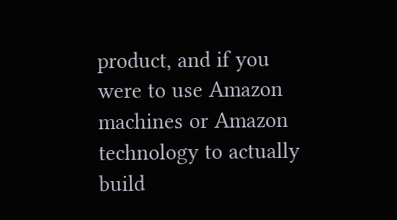product, and if you were to use Amazon machines or Amazon technology to actually build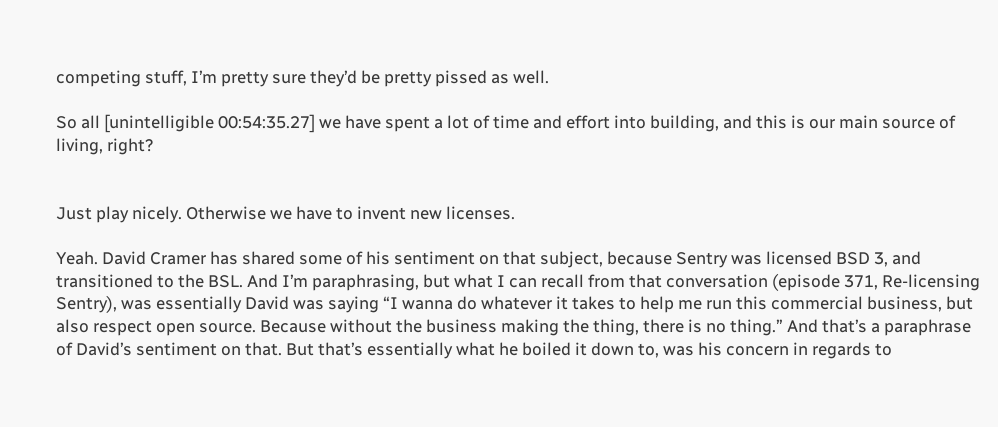competing stuff, I’m pretty sure they’d be pretty pissed as well.

So all [unintelligible 00:54:35.27] we have spent a lot of time and effort into building, and this is our main source of living, right?


Just play nicely. Otherwise we have to invent new licenses.

Yeah. David Cramer has shared some of his sentiment on that subject, because Sentry was licensed BSD 3, and transitioned to the BSL. And I’m paraphrasing, but what I can recall from that conversation (episode 371, Re-licensing Sentry), was essentially David was saying “I wanna do whatever it takes to help me run this commercial business, but also respect open source. Because without the business making the thing, there is no thing.” And that’s a paraphrase of David’s sentiment on that. But that’s essentially what he boiled it down to, was his concern in regards to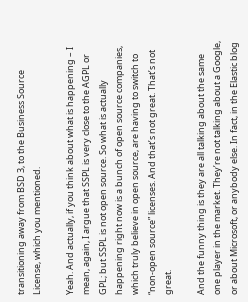transitioning away from BSD 3, to the Business Source License, which you mentioned.

Yeah. And actually, if you think about what is happening – I mean, again, I argue that SSPL is very close to the AGPL or GPL; but SSPL is not open source. So what is actually happening right now is a bunch of open source companies, which truly believe in open source, are having to switch to “non-open source” licenses. And that’s not great. That’s not great.

And the funny thing is they are all talking about the same one player in the market. They’re not talking about a Google, or about Microsoft, or anybody else. In fact, in the Elastic blog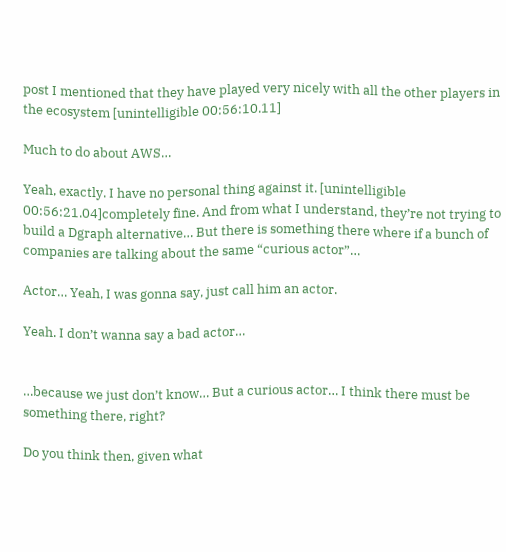post I mentioned that they have played very nicely with all the other players in the ecosystem [unintelligible 00:56:10.11]

Much to do about AWS…

Yeah, exactly. I have no personal thing against it. [unintelligible 00:56:21.04]completely fine. And from what I understand, they’re not trying to build a Dgraph alternative… But there is something there where if a bunch of companies are talking about the same “curious actor”…

Actor… Yeah, I was gonna say, just call him an actor.

Yeah. I don’t wanna say a bad actor…


…because we just don’t know… But a curious actor… I think there must be something there, right?

Do you think then, given what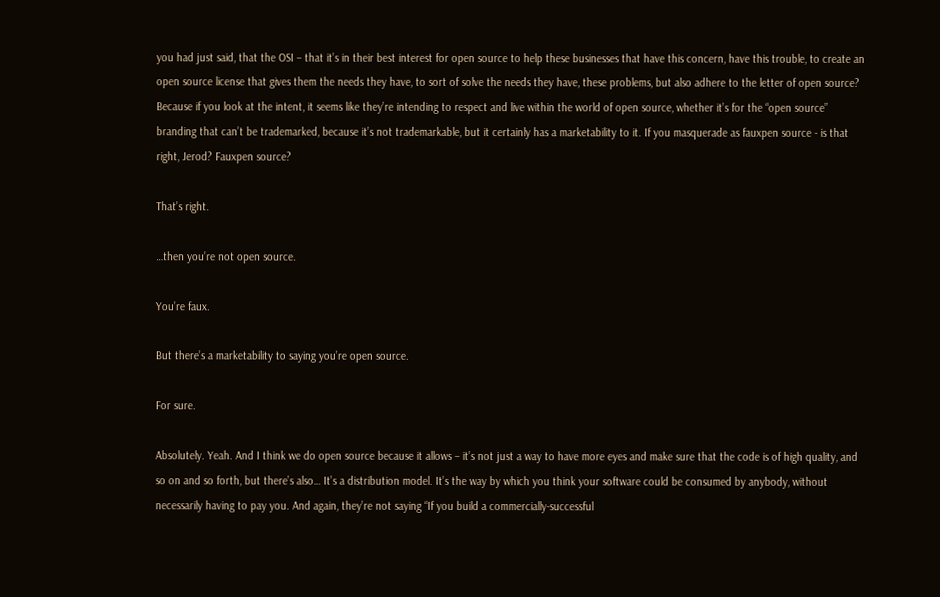you had just said, that the OSI – that it’s in their best interest for open source to help these businesses that have this concern, have this trouble, to create an open source license that gives them the needs they have, to sort of solve the needs they have, these problems, but also adhere to the letter of open source? Because if you look at the intent, it seems like they’re intending to respect and live within the world of open source, whether it’s for the “open source” branding that can’t be trademarked, because it’s not trademarkable, but it certainly has a marketability to it. If you masquerade as fauxpen source - is that right, Jerod? Fauxpen source?

That’s right.

…then you’re not open source.

You’re faux.

But there’s a marketability to saying you’re open source.

For sure.

Absolutely. Yeah. And I think we do open source because it allows – it’s not just a way to have more eyes and make sure that the code is of high quality, and so on and so forth, but there’s also… It’s a distribution model. It’s the way by which you think your software could be consumed by anybody, without necessarily having to pay you. And again, they’re not saying “If you build a commercially-successful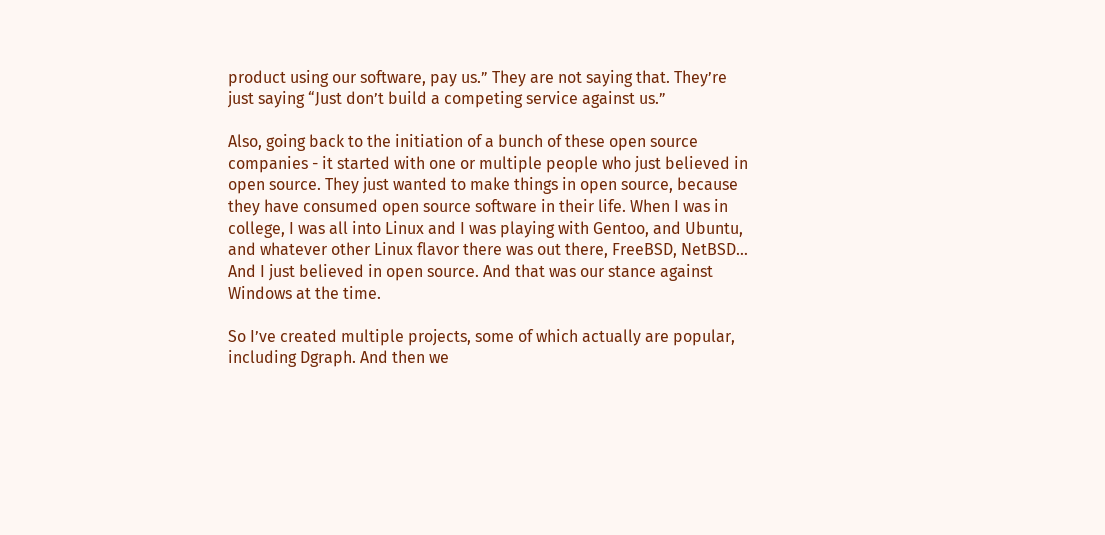product using our software, pay us.” They are not saying that. They’re just saying “Just don’t build a competing service against us.”

Also, going back to the initiation of a bunch of these open source companies - it started with one or multiple people who just believed in open source. They just wanted to make things in open source, because they have consumed open source software in their life. When I was in college, I was all into Linux and I was playing with Gentoo, and Ubuntu, and whatever other Linux flavor there was out there, FreeBSD, NetBSD… And I just believed in open source. And that was our stance against Windows at the time.

So I’ve created multiple projects, some of which actually are popular, including Dgraph. And then we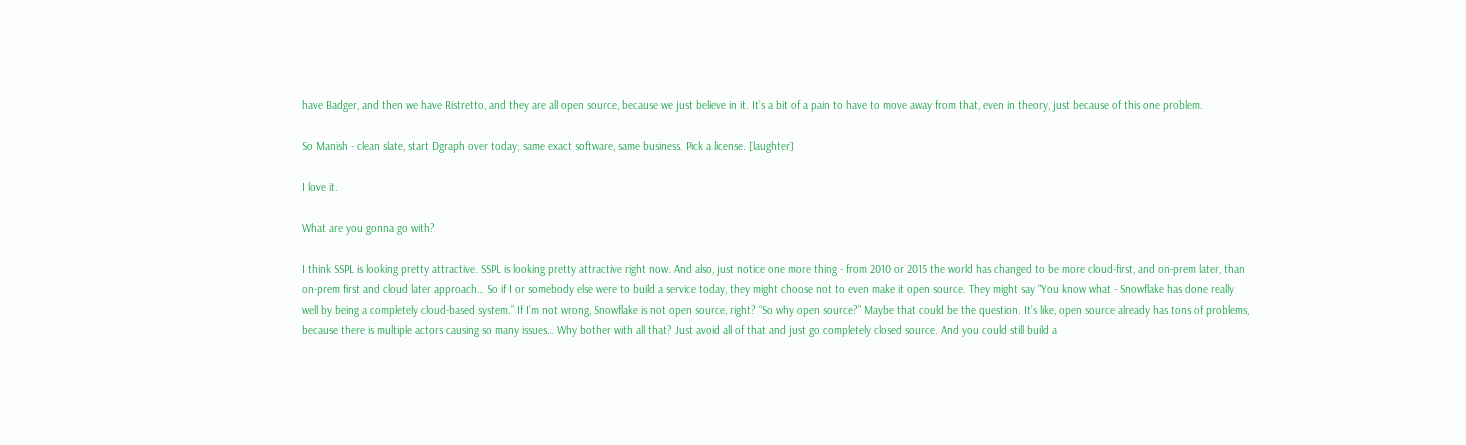have Badger, and then we have Ristretto, and they are all open source, because we just believe in it. It’s a bit of a pain to have to move away from that, even in theory, just because of this one problem.

So Manish - clean slate, start Dgraph over today; same exact software, same business. Pick a license. [laughter]

I love it.

What are you gonna go with?

I think SSPL is looking pretty attractive. SSPL is looking pretty attractive right now. And also, just notice one more thing - from 2010 or 2015 the world has changed to be more cloud-first, and on-prem later, than on-prem first and cloud later approach… So if I or somebody else were to build a service today, they might choose not to even make it open source. They might say “You know what - Snowflake has done really well by being a completely cloud-based system.” If I’m not wrong, Snowflake is not open source, right? “So why open source?” Maybe that could be the question. It’s like, open source already has tons of problems, because there is multiple actors causing so many issues… Why bother with all that? Just avoid all of that and just go completely closed source. And you could still build a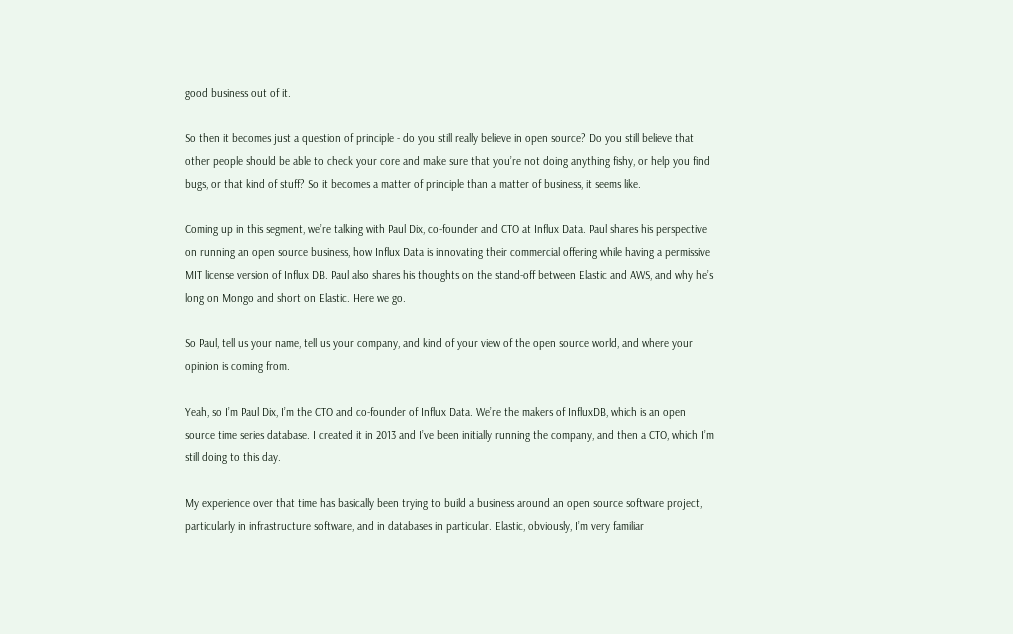good business out of it.

So then it becomes just a question of principle - do you still really believe in open source? Do you still believe that other people should be able to check your core and make sure that you’re not doing anything fishy, or help you find bugs, or that kind of stuff? So it becomes a matter of principle than a matter of business, it seems like.

Coming up in this segment, we’re talking with Paul Dix, co-founder and CTO at Influx Data. Paul shares his perspective on running an open source business, how Influx Data is innovating their commercial offering while having a permissive MIT license version of Influx DB. Paul also shares his thoughts on the stand-off between Elastic and AWS, and why he’s long on Mongo and short on Elastic. Here we go.

So Paul, tell us your name, tell us your company, and kind of your view of the open source world, and where your opinion is coming from.

Yeah, so I’m Paul Dix, I’m the CTO and co-founder of Influx Data. We’re the makers of InfluxDB, which is an open source time series database. I created it in 2013 and I’ve been initially running the company, and then a CTO, which I’m still doing to this day.

My experience over that time has basically been trying to build a business around an open source software project, particularly in infrastructure software, and in databases in particular. Elastic, obviously, I’m very familiar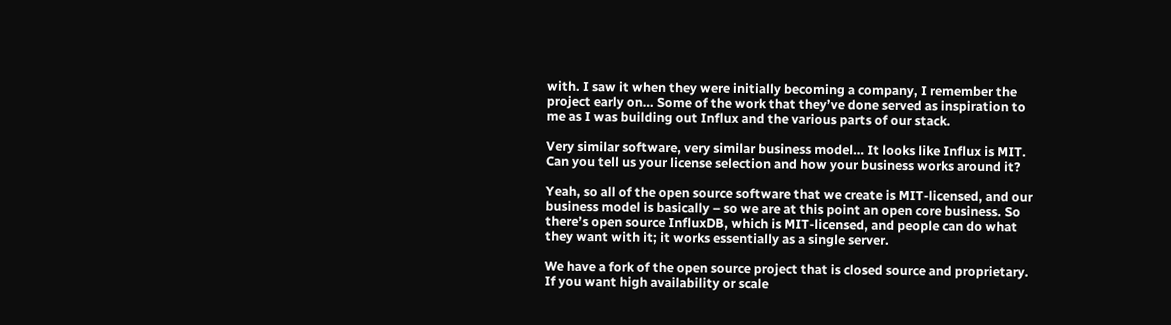with. I saw it when they were initially becoming a company, I remember the project early on… Some of the work that they’ve done served as inspiration to me as I was building out Influx and the various parts of our stack.

Very similar software, very similar business model… It looks like Influx is MIT. Can you tell us your license selection and how your business works around it?

Yeah, so all of the open source software that we create is MIT-licensed, and our business model is basically – so we are at this point an open core business. So there’s open source InfluxDB, which is MIT-licensed, and people can do what they want with it; it works essentially as a single server.

We have a fork of the open source project that is closed source and proprietary. If you want high availability or scale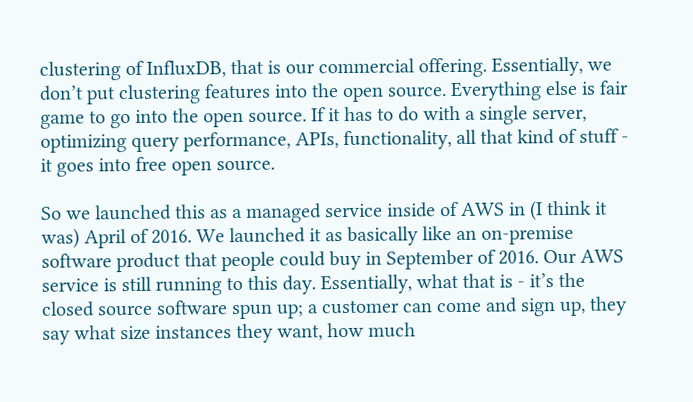clustering of InfluxDB, that is our commercial offering. Essentially, we don’t put clustering features into the open source. Everything else is fair game to go into the open source. If it has to do with a single server, optimizing query performance, APIs, functionality, all that kind of stuff - it goes into free open source.

So we launched this as a managed service inside of AWS in (I think it was) April of 2016. We launched it as basically like an on-premise software product that people could buy in September of 2016. Our AWS service is still running to this day. Essentially, what that is - it’s the closed source software spun up; a customer can come and sign up, they say what size instances they want, how much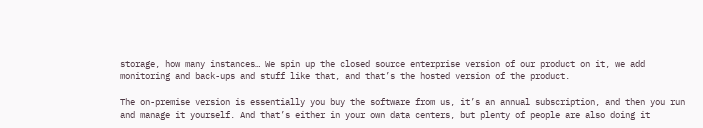storage, how many instances… We spin up the closed source enterprise version of our product on it, we add monitoring and back-ups and stuff like that, and that’s the hosted version of the product.

The on-premise version is essentially you buy the software from us, it’s an annual subscription, and then you run and manage it yourself. And that’s either in your own data centers, but plenty of people are also doing it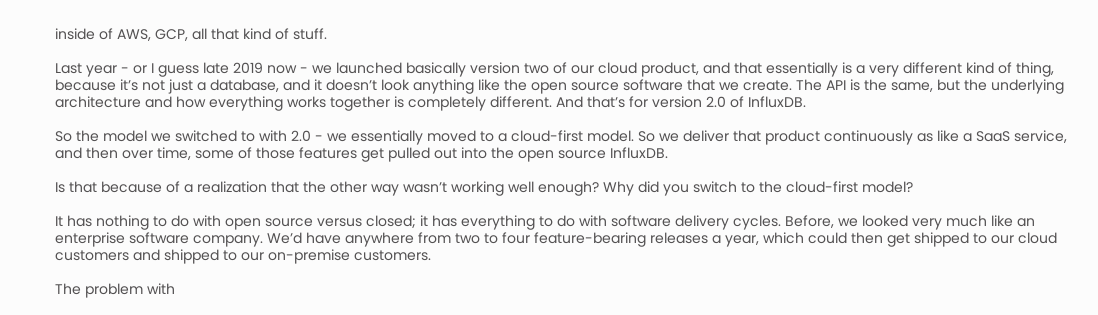inside of AWS, GCP, all that kind of stuff.

Last year - or I guess late 2019 now - we launched basically version two of our cloud product, and that essentially is a very different kind of thing, because it’s not just a database, and it doesn’t look anything like the open source software that we create. The API is the same, but the underlying architecture and how everything works together is completely different. And that’s for version 2.0 of InfluxDB.

So the model we switched to with 2.0 - we essentially moved to a cloud-first model. So we deliver that product continuously as like a SaaS service, and then over time, some of those features get pulled out into the open source InfluxDB.

Is that because of a realization that the other way wasn’t working well enough? Why did you switch to the cloud-first model?

It has nothing to do with open source versus closed; it has everything to do with software delivery cycles. Before, we looked very much like an enterprise software company. We’d have anywhere from two to four feature-bearing releases a year, which could then get shipped to our cloud customers and shipped to our on-premise customers.

The problem with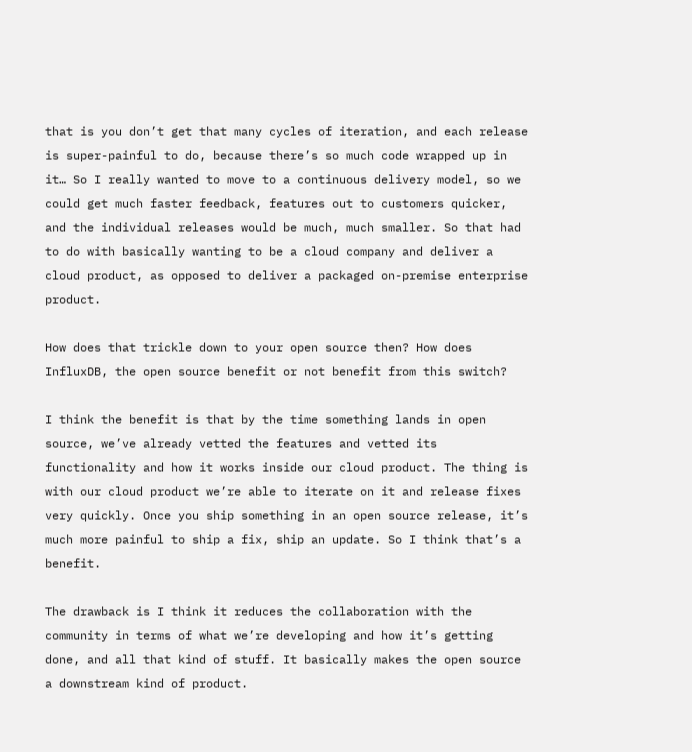that is you don’t get that many cycles of iteration, and each release is super-painful to do, because there’s so much code wrapped up in it… So I really wanted to move to a continuous delivery model, so we could get much faster feedback, features out to customers quicker, and the individual releases would be much, much smaller. So that had to do with basically wanting to be a cloud company and deliver a cloud product, as opposed to deliver a packaged on-premise enterprise product.

How does that trickle down to your open source then? How does InfluxDB, the open source benefit or not benefit from this switch?

I think the benefit is that by the time something lands in open source, we’ve already vetted the features and vetted its functionality and how it works inside our cloud product. The thing is with our cloud product we’re able to iterate on it and release fixes very quickly. Once you ship something in an open source release, it’s much more painful to ship a fix, ship an update. So I think that’s a benefit.

The drawback is I think it reduces the collaboration with the community in terms of what we’re developing and how it’s getting done, and all that kind of stuff. It basically makes the open source a downstream kind of product.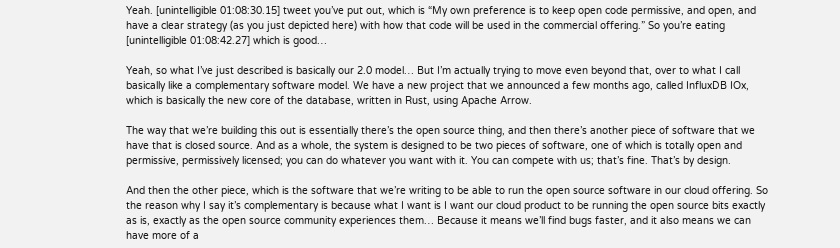Yeah. [unintelligible 01:08:30.15] tweet you’ve put out, which is “My own preference is to keep open code permissive, and open, and have a clear strategy (as you just depicted here) with how that code will be used in the commercial offering.” So you’re eating [unintelligible 01:08:42.27] which is good…

Yeah, so what I’ve just described is basically our 2.0 model… But I’m actually trying to move even beyond that, over to what I call basically like a complementary software model. We have a new project that we announced a few months ago, called InfluxDB IOx, which is basically the new core of the database, written in Rust, using Apache Arrow.

The way that we’re building this out is essentially there’s the open source thing, and then there’s another piece of software that we have that is closed source. And as a whole, the system is designed to be two pieces of software, one of which is totally open and permissive, permissively licensed; you can do whatever you want with it. You can compete with us; that’s fine. That’s by design.

And then the other piece, which is the software that we’re writing to be able to run the open source software in our cloud offering. So the reason why I say it’s complementary is because what I want is I want our cloud product to be running the open source bits exactly as is, exactly as the open source community experiences them… Because it means we’ll find bugs faster, and it also means we can have more of a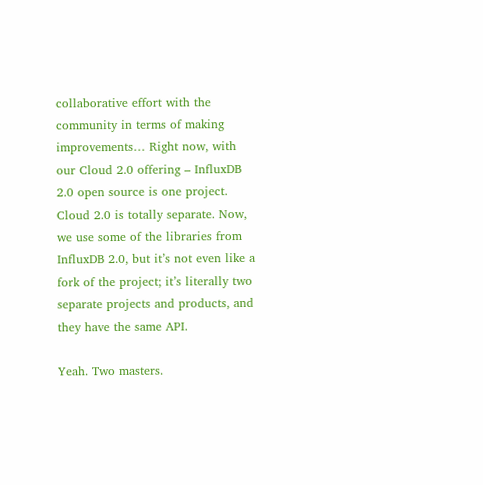collaborative effort with the community in terms of making improvements… Right now, with our Cloud 2.0 offering – InfluxDB 2.0 open source is one project. Cloud 2.0 is totally separate. Now, we use some of the libraries from InfluxDB 2.0, but it’s not even like a fork of the project; it’s literally two separate projects and products, and they have the same API.

Yeah. Two masters.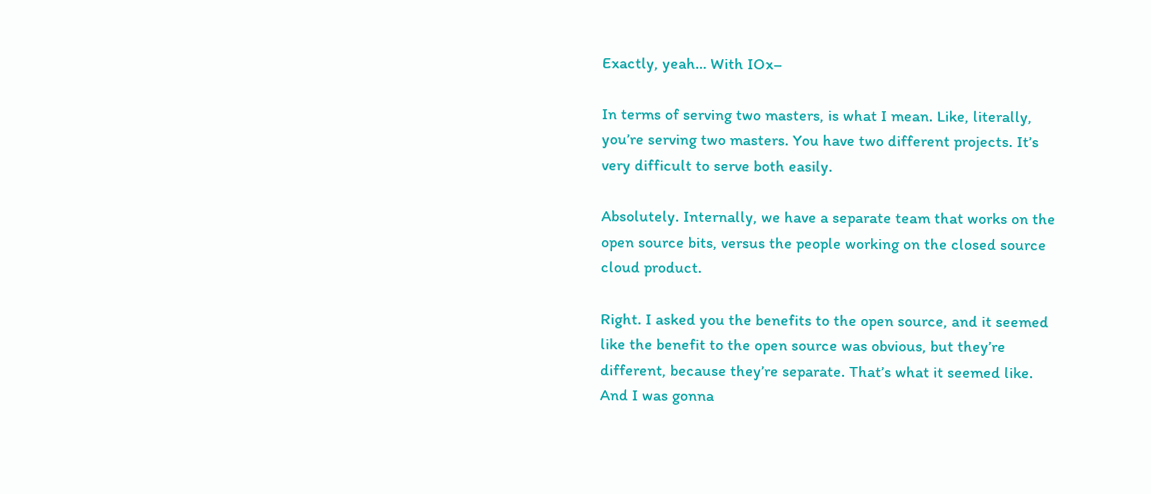Exactly, yeah… With IOx–

In terms of serving two masters, is what I mean. Like, literally, you’re serving two masters. You have two different projects. It’s very difficult to serve both easily.

Absolutely. Internally, we have a separate team that works on the open source bits, versus the people working on the closed source cloud product.

Right. I asked you the benefits to the open source, and it seemed like the benefit to the open source was obvious, but they’re different, because they’re separate. That’s what it seemed like. And I was gonna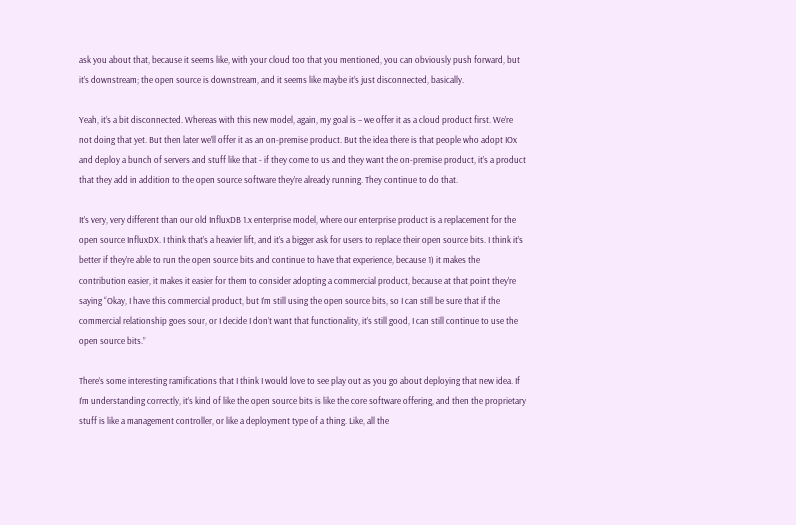ask you about that, because it seems like, with your cloud too that you mentioned, you can obviously push forward, but it’s downstream; the open source is downstream, and it seems like maybe it’s just disconnected, basically.

Yeah, it’s a bit disconnected. Whereas with this new model, again, my goal is – we offer it as a cloud product first. We’re not doing that yet. But then later we’ll offer it as an on-premise product. But the idea there is that people who adopt IOx and deploy a bunch of servers and stuff like that - if they come to us and they want the on-premise product, it’s a product that they add in addition to the open source software they’re already running. They continue to do that.

It’s very, very different than our old InfluxDB 1.x enterprise model, where our enterprise product is a replacement for the open source InfluxDX. I think that’s a heavier lift, and it’s a bigger ask for users to replace their open source bits. I think it’s better if they’re able to run the open source bits and continue to have that experience, because 1) it makes the contribution easier, it makes it easier for them to consider adopting a commercial product, because at that point they’re saying “Okay, I have this commercial product, but I’m still using the open source bits, so I can still be sure that if the commercial relationship goes sour, or I decide I don’t want that functionality, it’s still good, I can still continue to use the open source bits.”

There’s some interesting ramifications that I think I would love to see play out as you go about deploying that new idea. If I’m understanding correctly, it’s kind of like the open source bits is like the core software offering, and then the proprietary stuff is like a management controller, or like a deployment type of a thing. Like, all the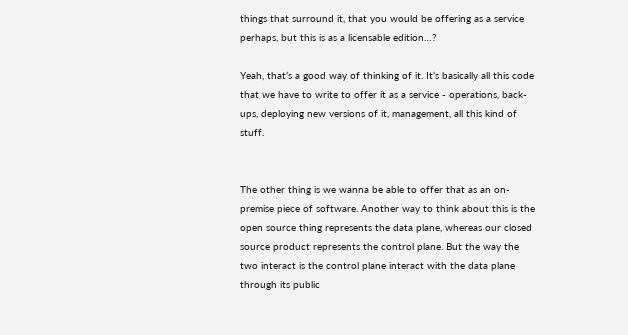things that surround it, that you would be offering as a service perhaps, but this is as a licensable edition…?

Yeah, that’s a good way of thinking of it. It’s basically all this code that we have to write to offer it as a service - operations, back-ups, deploying new versions of it, management, all this kind of stuff.


The other thing is we wanna be able to offer that as an on-premise piece of software. Another way to think about this is the open source thing represents the data plane, whereas our closed source product represents the control plane. But the way the two interact is the control plane interact with the data plane through its public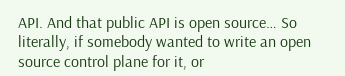API. And that public API is open source… So literally, if somebody wanted to write an open source control plane for it, or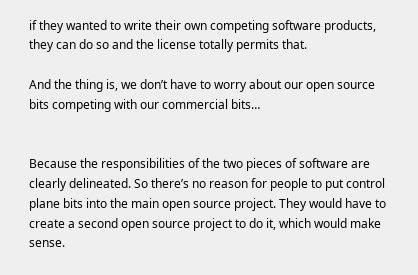if they wanted to write their own competing software products, they can do so and the license totally permits that.

And the thing is, we don’t have to worry about our open source bits competing with our commercial bits…


Because the responsibilities of the two pieces of software are clearly delineated. So there’s no reason for people to put control plane bits into the main open source project. They would have to create a second open source project to do it, which would make sense.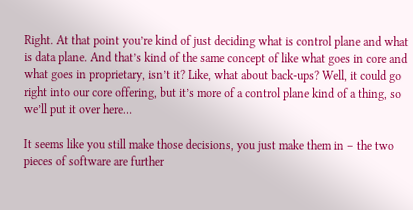Right. At that point you’re kind of just deciding what is control plane and what is data plane. And that’s kind of the same concept of like what goes in core and what goes in proprietary, isn’t it? Like, what about back-ups? Well, it could go right into our core offering, but it’s more of a control plane kind of a thing, so we’ll put it over here…

It seems like you still make those decisions, you just make them in – the two pieces of software are further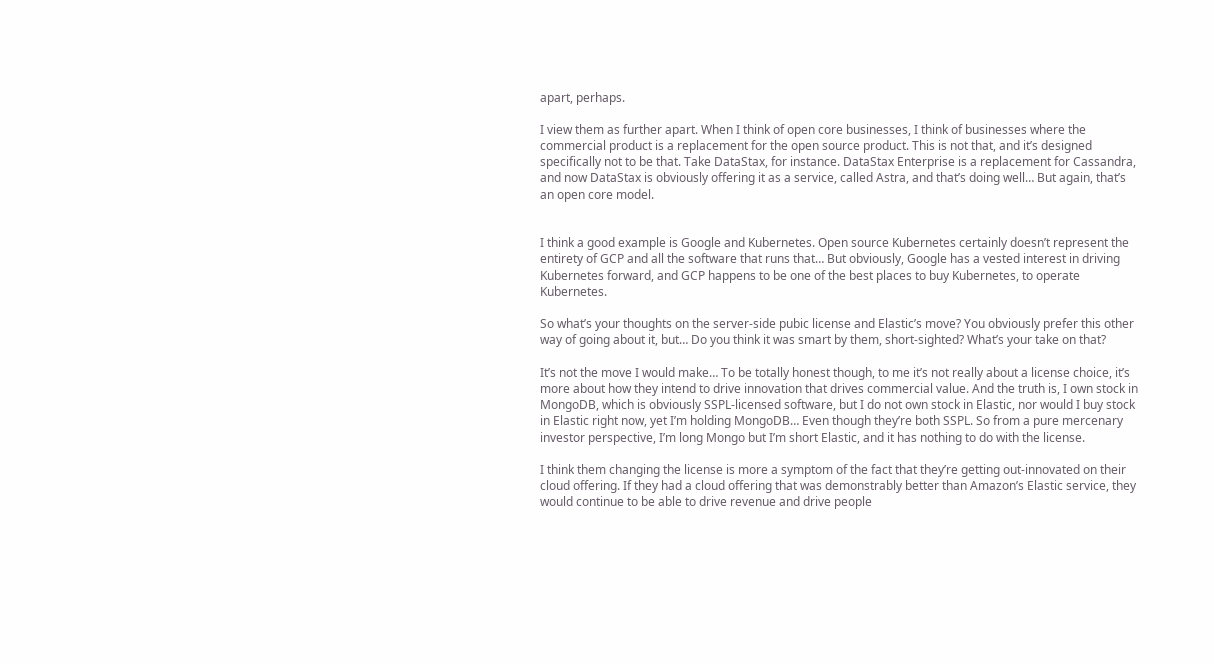apart, perhaps.

I view them as further apart. When I think of open core businesses, I think of businesses where the commercial product is a replacement for the open source product. This is not that, and it’s designed specifically not to be that. Take DataStax, for instance. DataStax Enterprise is a replacement for Cassandra, and now DataStax is obviously offering it as a service, called Astra, and that’s doing well… But again, that’s an open core model.


I think a good example is Google and Kubernetes. Open source Kubernetes certainly doesn’t represent the entirety of GCP and all the software that runs that… But obviously, Google has a vested interest in driving Kubernetes forward, and GCP happens to be one of the best places to buy Kubernetes, to operate Kubernetes.

So what’s your thoughts on the server-side pubic license and Elastic’s move? You obviously prefer this other way of going about it, but… Do you think it was smart by them, short-sighted? What’s your take on that?

It’s not the move I would make… To be totally honest though, to me it’s not really about a license choice, it’s more about how they intend to drive innovation that drives commercial value. And the truth is, I own stock in MongoDB, which is obviously SSPL-licensed software, but I do not own stock in Elastic, nor would I buy stock in Elastic right now, yet I’m holding MongoDB… Even though they’re both SSPL. So from a pure mercenary investor perspective, I’m long Mongo but I’m short Elastic, and it has nothing to do with the license.

I think them changing the license is more a symptom of the fact that they’re getting out-innovated on their cloud offering. If they had a cloud offering that was demonstrably better than Amazon’s Elastic service, they would continue to be able to drive revenue and drive people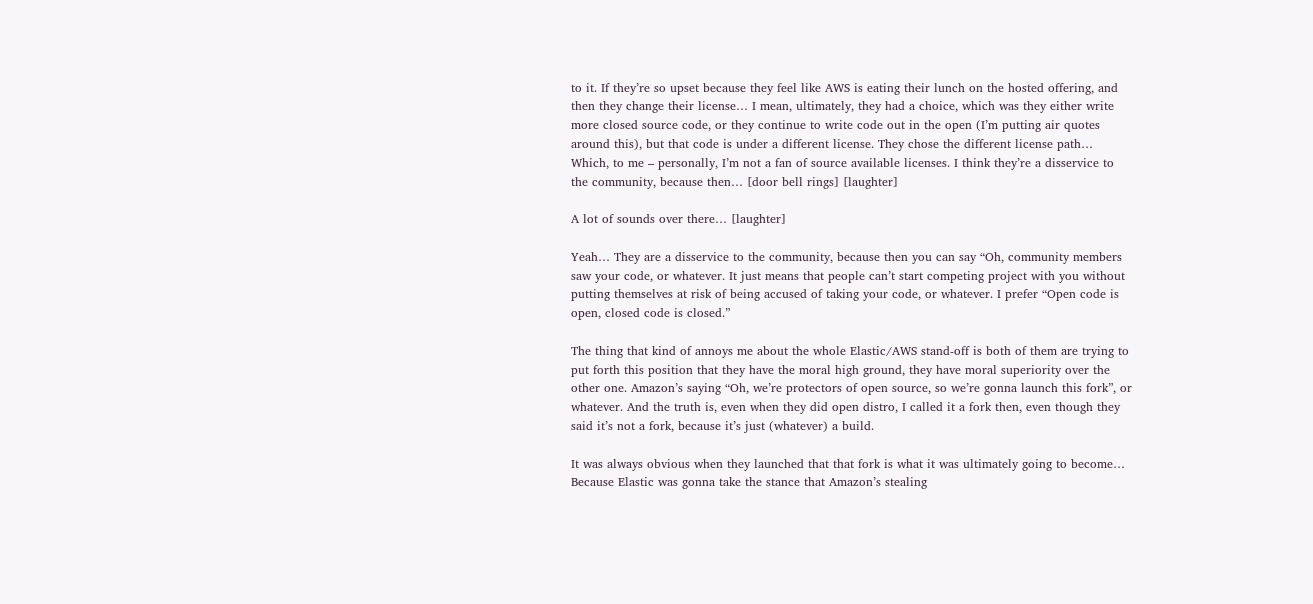to it. If they’re so upset because they feel like AWS is eating their lunch on the hosted offering, and then they change their license… I mean, ultimately, they had a choice, which was they either write more closed source code, or they continue to write code out in the open (I’m putting air quotes around this), but that code is under a different license. They chose the different license path… Which, to me – personally, I’m not a fan of source available licenses. I think they’re a disservice to the community, because then… [door bell rings] [laughter]

A lot of sounds over there… [laughter]

Yeah… They are a disservice to the community, because then you can say “Oh, community members saw your code, or whatever. It just means that people can’t start competing project with you without putting themselves at risk of being accused of taking your code, or whatever. I prefer “Open code is open, closed code is closed.”

The thing that kind of annoys me about the whole Elastic/AWS stand-off is both of them are trying to put forth this position that they have the moral high ground, they have moral superiority over the other one. Amazon’s saying “Oh, we’re protectors of open source, so we’re gonna launch this fork”, or whatever. And the truth is, even when they did open distro, I called it a fork then, even though they said it’s not a fork, because it’s just (whatever) a build.

It was always obvious when they launched that that fork is what it was ultimately going to become… Because Elastic was gonna take the stance that Amazon’s stealing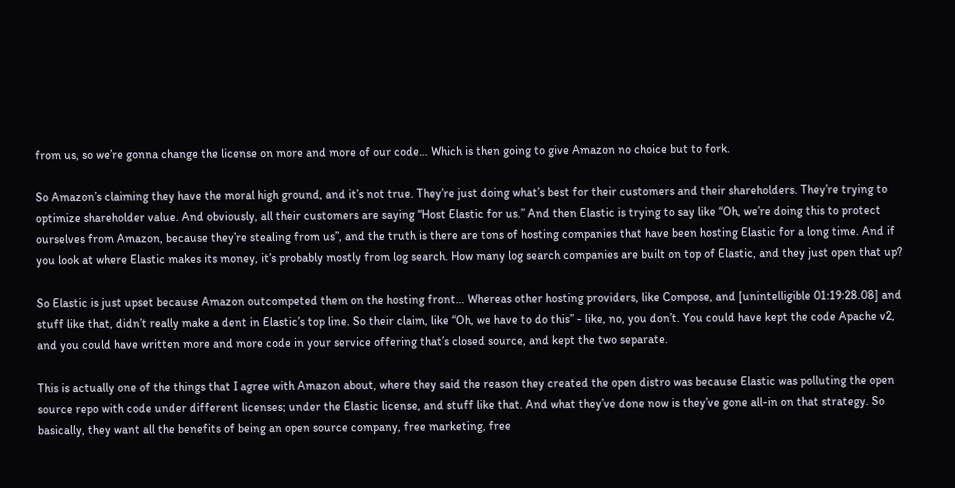from us, so we’re gonna change the license on more and more of our code… Which is then going to give Amazon no choice but to fork.

So Amazon’s claiming they have the moral high ground, and it’s not true. They’re just doing what’s best for their customers and their shareholders. They’re trying to optimize shareholder value. And obviously, all their customers are saying “Host Elastic for us.” And then Elastic is trying to say like “Oh, we’re doing this to protect ourselves from Amazon, because they’re stealing from us”, and the truth is there are tons of hosting companies that have been hosting Elastic for a long time. And if you look at where Elastic makes its money, it’s probably mostly from log search. How many log search companies are built on top of Elastic, and they just open that up?

So Elastic is just upset because Amazon outcompeted them on the hosting front… Whereas other hosting providers, like Compose, and [unintelligible 01:19:28.08] and stuff like that, didn’t really make a dent in Elastic’s top line. So their claim, like “Oh, we have to do this” - like, no, you don’t. You could have kept the code Apache v2, and you could have written more and more code in your service offering that’s closed source, and kept the two separate.

This is actually one of the things that I agree with Amazon about, where they said the reason they created the open distro was because Elastic was polluting the open source repo with code under different licenses; under the Elastic license, and stuff like that. And what they’ve done now is they’ve gone all-in on that strategy. So basically, they want all the benefits of being an open source company, free marketing, free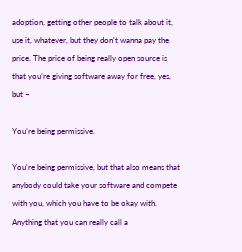adoption, getting other people to talk about it, use it, whatever, but they don’t wanna pay the price. The price of being really open source is that you’re giving software away for free, yes, but –

You’re being permissive.

You’re being permissive, but that also means that anybody could take your software and compete with you, which you have to be okay with. Anything that you can really call a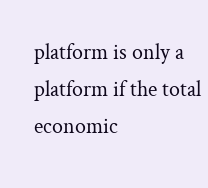platform is only a platform if the total economic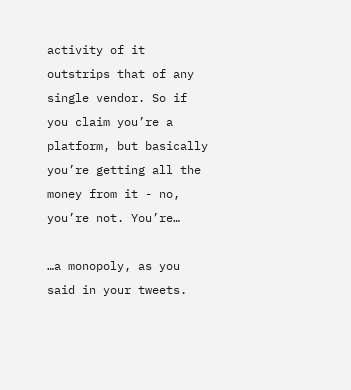activity of it outstrips that of any single vendor. So if you claim you’re a platform, but basically you’re getting all the money from it - no, you’re not. You’re…

…a monopoly, as you said in your tweets.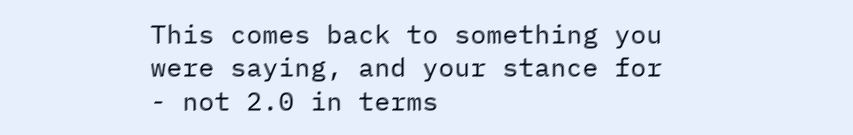This comes back to something you were saying, and your stance for - not 2.0 in terms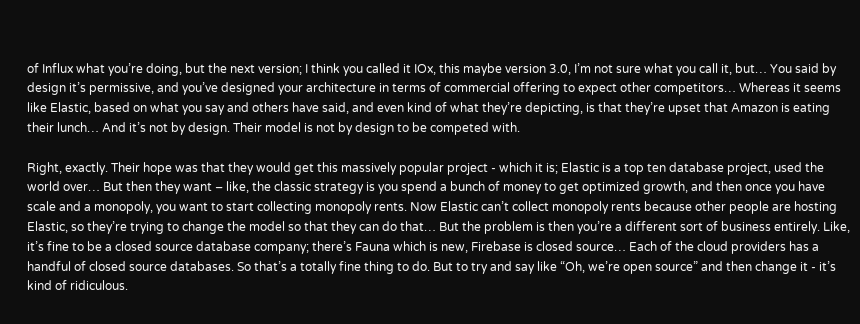of Influx what you’re doing, but the next version; I think you called it IOx, this maybe version 3.0, I’m not sure what you call it, but… You said by design it’s permissive, and you’ve designed your architecture in terms of commercial offering to expect other competitors… Whereas it seems like Elastic, based on what you say and others have said, and even kind of what they’re depicting, is that they’re upset that Amazon is eating their lunch… And it’s not by design. Their model is not by design to be competed with.

Right, exactly. Their hope was that they would get this massively popular project - which it is; Elastic is a top ten database project, used the world over… But then they want – like, the classic strategy is you spend a bunch of money to get optimized growth, and then once you have scale and a monopoly, you want to start collecting monopoly rents. Now Elastic can’t collect monopoly rents because other people are hosting Elastic, so they’re trying to change the model so that they can do that… But the problem is then you’re a different sort of business entirely. Like, it’s fine to be a closed source database company; there’s Fauna which is new, Firebase is closed source… Each of the cloud providers has a handful of closed source databases. So that’s a totally fine thing to do. But to try and say like “Oh, we’re open source” and then change it - it’s kind of ridiculous.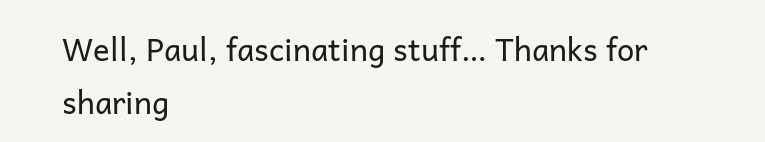Well, Paul, fascinating stuff… Thanks for sharing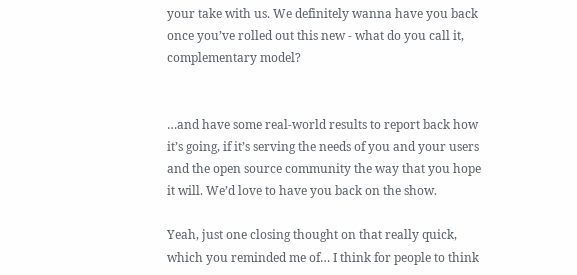your take with us. We definitely wanna have you back once you’ve rolled out this new - what do you call it, complementary model?


…and have some real-world results to report back how it’s going, if it’s serving the needs of you and your users and the open source community the way that you hope it will. We’d love to have you back on the show.

Yeah, just one closing thought on that really quick, which you reminded me of… I think for people to think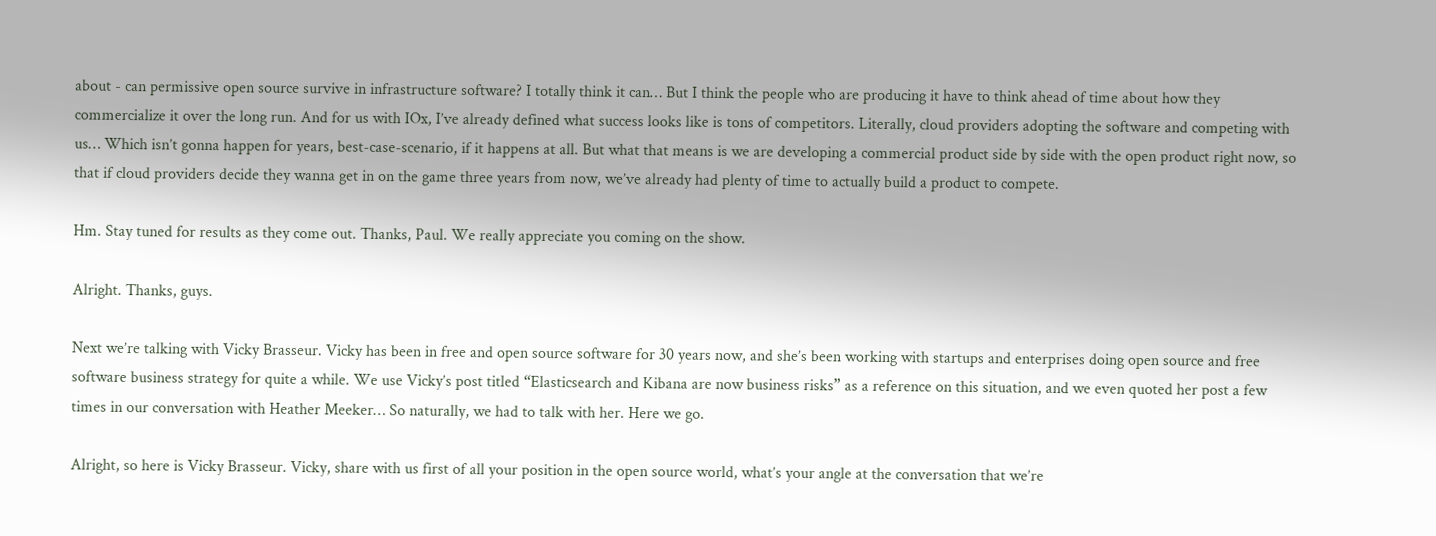about - can permissive open source survive in infrastructure software? I totally think it can… But I think the people who are producing it have to think ahead of time about how they commercialize it over the long run. And for us with IOx, I’ve already defined what success looks like is tons of competitors. Literally, cloud providers adopting the software and competing with us… Which isn’t gonna happen for years, best-case-scenario, if it happens at all. But what that means is we are developing a commercial product side by side with the open product right now, so that if cloud providers decide they wanna get in on the game three years from now, we’ve already had plenty of time to actually build a product to compete.

Hm. Stay tuned for results as they come out. Thanks, Paul. We really appreciate you coming on the show.

Alright. Thanks, guys.

Next we’re talking with Vicky Brasseur. Vicky has been in free and open source software for 30 years now, and she’s been working with startups and enterprises doing open source and free software business strategy for quite a while. We use Vicky’s post titled “Elasticsearch and Kibana are now business risks” as a reference on this situation, and we even quoted her post a few times in our conversation with Heather Meeker… So naturally, we had to talk with her. Here we go.

Alright, so here is Vicky Brasseur. Vicky, share with us first of all your position in the open source world, what’s your angle at the conversation that we’re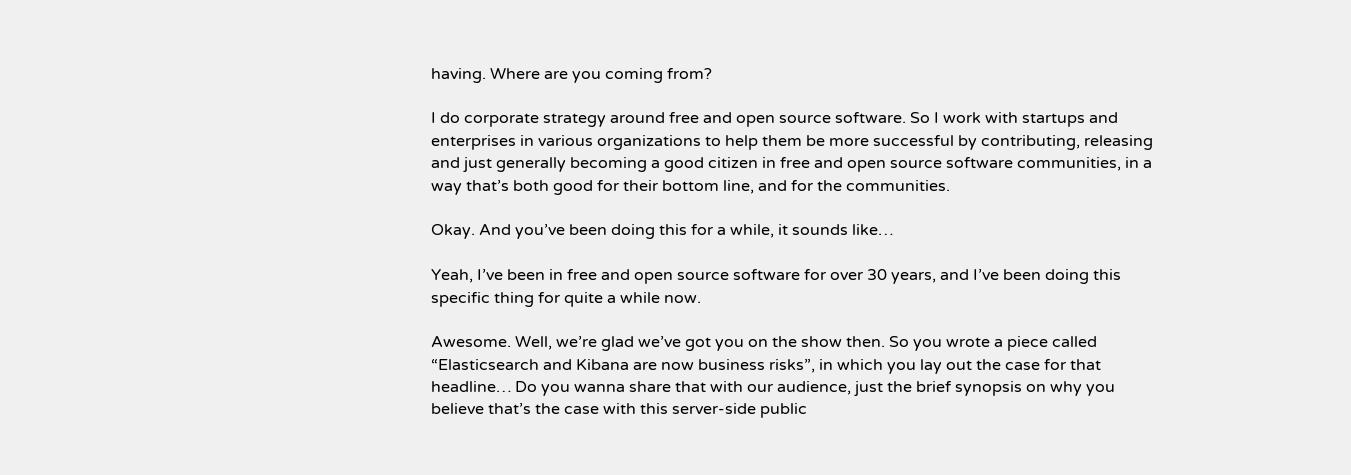having. Where are you coming from?

I do corporate strategy around free and open source software. So I work with startups and enterprises in various organizations to help them be more successful by contributing, releasing and just generally becoming a good citizen in free and open source software communities, in a way that’s both good for their bottom line, and for the communities.

Okay. And you’ve been doing this for a while, it sounds like…

Yeah, I’ve been in free and open source software for over 30 years, and I’ve been doing this specific thing for quite a while now.

Awesome. Well, we’re glad we’ve got you on the show then. So you wrote a piece called “Elasticsearch and Kibana are now business risks”, in which you lay out the case for that headline… Do you wanna share that with our audience, just the brief synopsis on why you believe that’s the case with this server-side public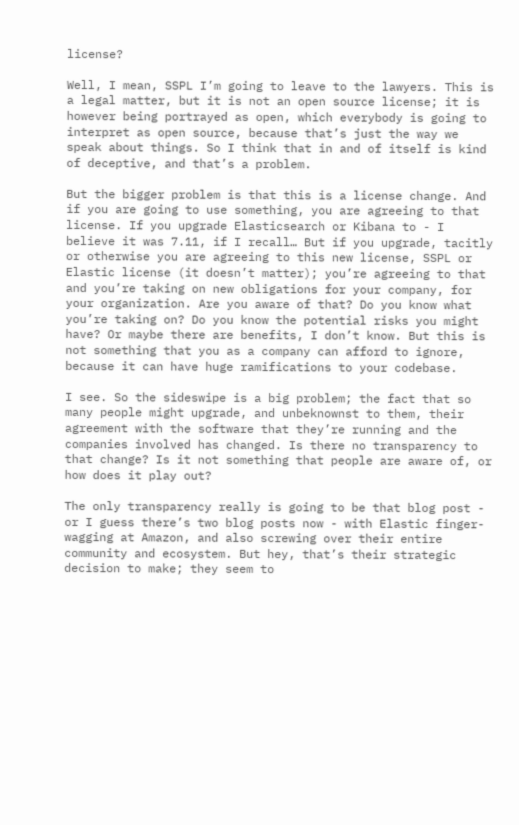license?

Well, I mean, SSPL I’m going to leave to the lawyers. This is a legal matter, but it is not an open source license; it is however being portrayed as open, which everybody is going to interpret as open source, because that’s just the way we speak about things. So I think that in and of itself is kind of deceptive, and that’s a problem.

But the bigger problem is that this is a license change. And if you are going to use something, you are agreeing to that license. If you upgrade Elasticsearch or Kibana to - I believe it was 7.11, if I recall… But if you upgrade, tacitly or otherwise you are agreeing to this new license, SSPL or Elastic license (it doesn’t matter); you’re agreeing to that and you’re taking on new obligations for your company, for your organization. Are you aware of that? Do you know what you’re taking on? Do you know the potential risks you might have? Or maybe there are benefits, I don’t know. But this is not something that you as a company can afford to ignore, because it can have huge ramifications to your codebase.

I see. So the sideswipe is a big problem; the fact that so many people might upgrade, and unbeknownst to them, their agreement with the software that they’re running and the companies involved has changed. Is there no transparency to that change? Is it not something that people are aware of, or how does it play out?

The only transparency really is going to be that blog post - or I guess there’s two blog posts now - with Elastic finger-wagging at Amazon, and also screwing over their entire community and ecosystem. But hey, that’s their strategic decision to make; they seem to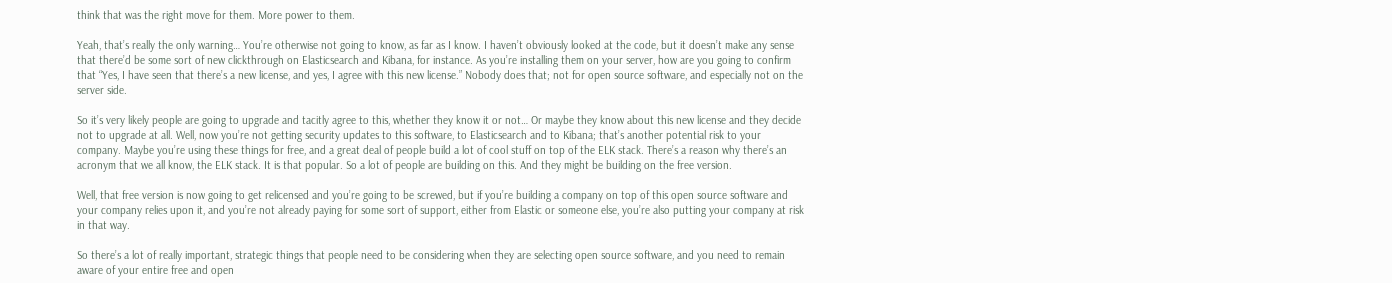think that was the right move for them. More power to them.

Yeah, that’s really the only warning… You’re otherwise not going to know, as far as I know. I haven’t obviously looked at the code, but it doesn’t make any sense that there’d be some sort of new clickthrough on Elasticsearch and Kibana, for instance. As you’re installing them on your server, how are you going to confirm that “Yes, I have seen that there’s a new license, and yes, I agree with this new license.” Nobody does that; not for open source software, and especially not on the server side.

So it’s very likely people are going to upgrade and tacitly agree to this, whether they know it or not… Or maybe they know about this new license and they decide not to upgrade at all. Well, now you’re not getting security updates to this software, to Elasticsearch and to Kibana; that’s another potential risk to your company. Maybe you’re using these things for free, and a great deal of people build a lot of cool stuff on top of the ELK stack. There’s a reason why there’s an acronym that we all know, the ELK stack. It is that popular. So a lot of people are building on this. And they might be building on the free version.

Well, that free version is now going to get relicensed and you’re going to be screwed, but if you’re building a company on top of this open source software and your company relies upon it, and you’re not already paying for some sort of support, either from Elastic or someone else, you’re also putting your company at risk in that way.

So there’s a lot of really important, strategic things that people need to be considering when they are selecting open source software, and you need to remain aware of your entire free and open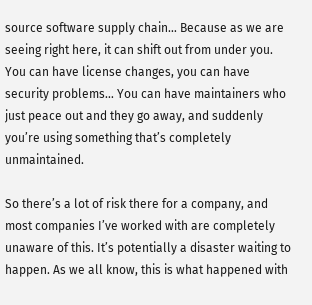source software supply chain… Because as we are seeing right here, it can shift out from under you. You can have license changes, you can have security problems… You can have maintainers who just peace out and they go away, and suddenly you’re using something that’s completely unmaintained.

So there’s a lot of risk there for a company, and most companies I’ve worked with are completely unaware of this. It’s potentially a disaster waiting to happen. As we all know, this is what happened with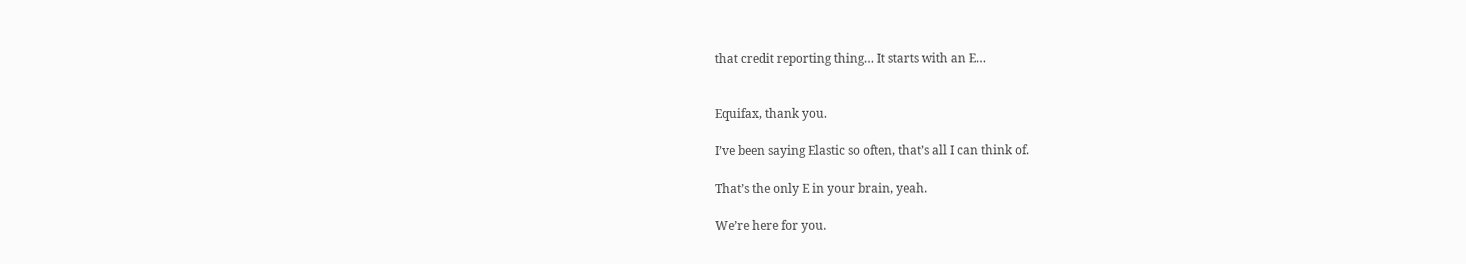that credit reporting thing… It starts with an E…


Equifax, thank you.

I’ve been saying Elastic so often, that’s all I can think of.

That’s the only E in your brain, yeah.

We’re here for you.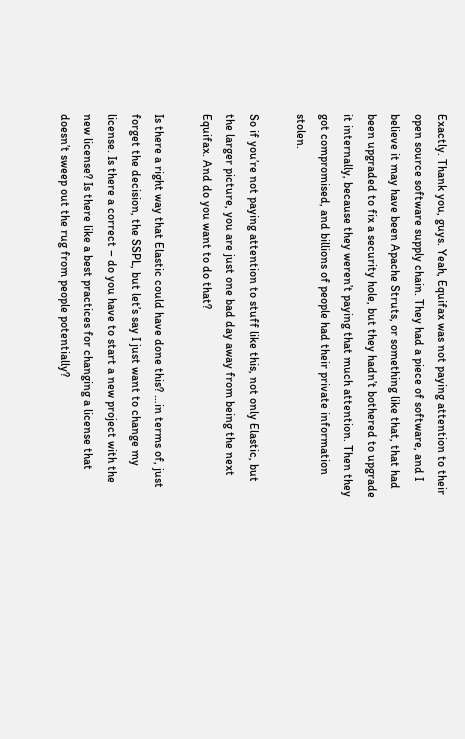Exactly. Thank you, guys. Yeah, Equifax was not paying attention to their open source software supply chain. They had a piece of software, and I believe it may have been Apache Struts, or something like that, that had been upgraded to fix a security hole, but they hadn’t bothered to upgrade it internally, because they weren’t paying that much attention. Then they got compromised, and billions of people had their private information stolen.

So if you’re not paying attention to stuff like this, not only Elastic, but the larger picture, you are just one bad day away from being the next Equifax. And do you want to do that?

Is there a right way that Elastic could have done this? …in terms of, just forget the decision, the SSPL, but let’s say I just want to change my license. Is there a correct – do you have to start a new project with the new license? Is there like a best practices for changing a license that doesn’t sweep out the rug from people potentially?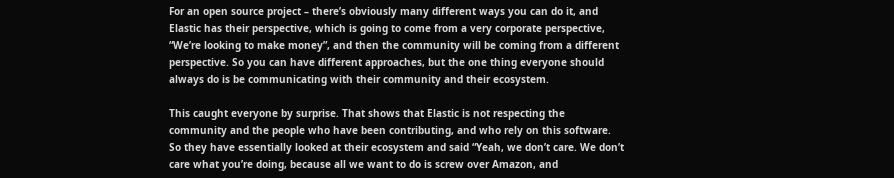For an open source project – there’s obviously many different ways you can do it, and Elastic has their perspective, which is going to come from a very corporate perspective, “We’re looking to make money”, and then the community will be coming from a different perspective. So you can have different approaches, but the one thing everyone should always do is be communicating with their community and their ecosystem.

This caught everyone by surprise. That shows that Elastic is not respecting the community and the people who have been contributing, and who rely on this software. So they have essentially looked at their ecosystem and said “Yeah, we don’t care. We don’t care what you’re doing, because all we want to do is screw over Amazon, and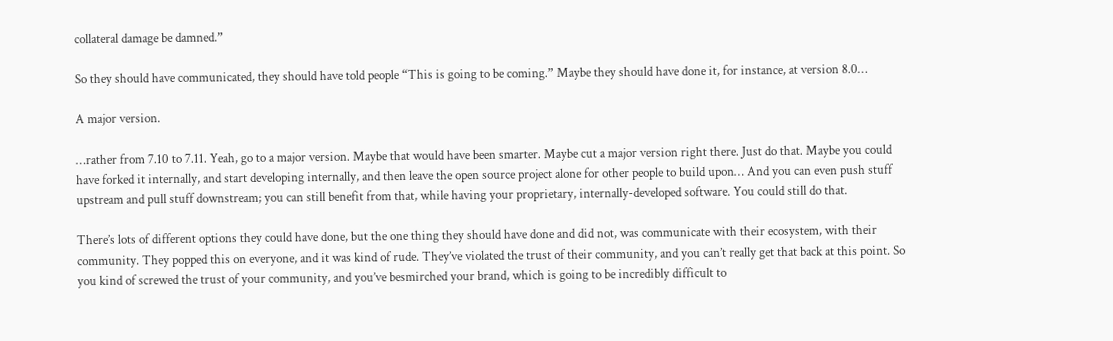collateral damage be damned.”

So they should have communicated, they should have told people “This is going to be coming.” Maybe they should have done it, for instance, at version 8.0…

A major version.

…rather from 7.10 to 7.11. Yeah, go to a major version. Maybe that would have been smarter. Maybe cut a major version right there. Just do that. Maybe you could have forked it internally, and start developing internally, and then leave the open source project alone for other people to build upon… And you can even push stuff upstream and pull stuff downstream; you can still benefit from that, while having your proprietary, internally-developed software. You could still do that.

There’s lots of different options they could have done, but the one thing they should have done and did not, was communicate with their ecosystem, with their community. They popped this on everyone, and it was kind of rude. They’ve violated the trust of their community, and you can’t really get that back at this point. So you kind of screwed the trust of your community, and you’ve besmirched your brand, which is going to be incredibly difficult to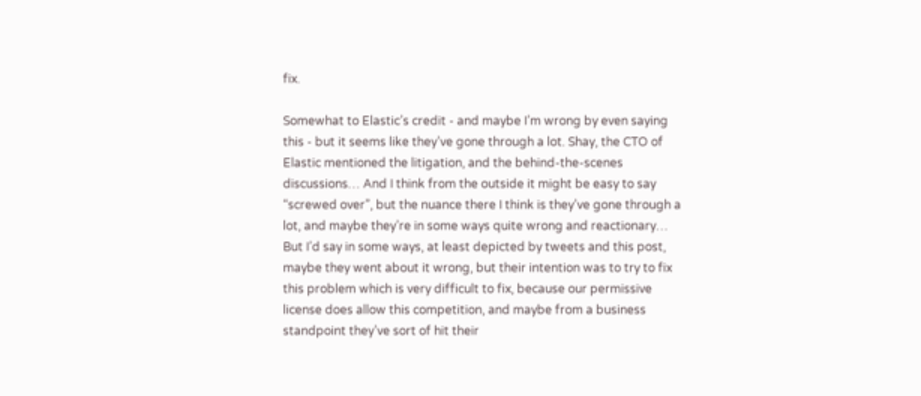fix.

Somewhat to Elastic’s credit - and maybe I’m wrong by even saying this - but it seems like they’ve gone through a lot. Shay, the CTO of Elastic mentioned the litigation, and the behind-the-scenes discussions… And I think from the outside it might be easy to say “screwed over”, but the nuance there I think is they’ve gone through a lot, and maybe they’re in some ways quite wrong and reactionary… But I’d say in some ways, at least depicted by tweets and this post, maybe they went about it wrong, but their intention was to try to fix this problem which is very difficult to fix, because our permissive license does allow this competition, and maybe from a business standpoint they’ve sort of hit their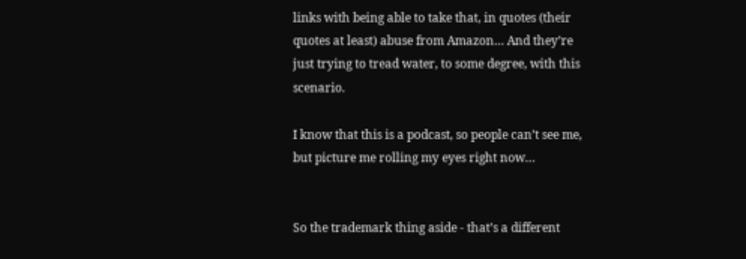links with being able to take that, in quotes (their quotes at least) abuse from Amazon… And they’re just trying to tread water, to some degree, with this scenario.

I know that this is a podcast, so people can’t see me, but picture me rolling my eyes right now…


So the trademark thing aside - that’s a different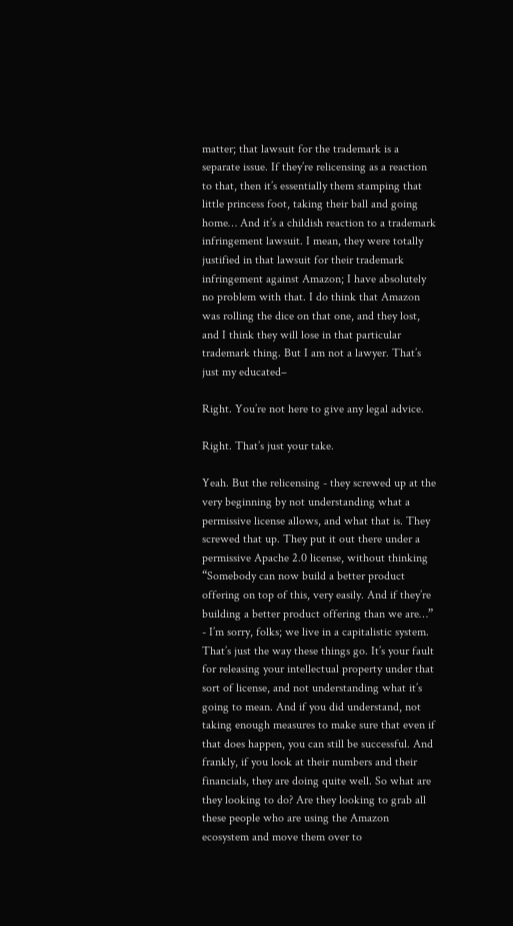matter; that lawsuit for the trademark is a separate issue. If they’re relicensing as a reaction to that, then it’s essentially them stamping that little princess foot, taking their ball and going home… And it’s a childish reaction to a trademark infringement lawsuit. I mean, they were totally justified in that lawsuit for their trademark infringement against Amazon; I have absolutely no problem with that. I do think that Amazon was rolling the dice on that one, and they lost, and I think they will lose in that particular trademark thing. But I am not a lawyer. That’s just my educated–

Right. You’re not here to give any legal advice.

Right. That’s just your take.

Yeah. But the relicensing - they screwed up at the very beginning by not understanding what a permissive license allows, and what that is. They screwed that up. They put it out there under a permissive Apache 2.0 license, without thinking “Somebody can now build a better product offering on top of this, very easily. And if they’re building a better product offering than we are…” - I’m sorry, folks; we live in a capitalistic system. That’s just the way these things go. It’s your fault for releasing your intellectual property under that sort of license, and not understanding what it’s going to mean. And if you did understand, not taking enough measures to make sure that even if that does happen, you can still be successful. And frankly, if you look at their numbers and their financials, they are doing quite well. So what are they looking to do? Are they looking to grab all these people who are using the Amazon ecosystem and move them over to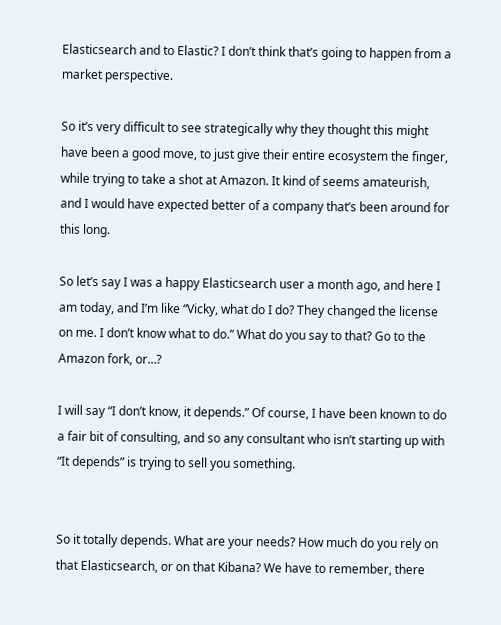Elasticsearch and to Elastic? I don’t think that’s going to happen from a market perspective.

So it’s very difficult to see strategically why they thought this might have been a good move, to just give their entire ecosystem the finger, while trying to take a shot at Amazon. It kind of seems amateurish, and I would have expected better of a company that’s been around for this long.

So let’s say I was a happy Elasticsearch user a month ago, and here I am today, and I’m like “Vicky, what do I do? They changed the license on me. I don’t know what to do.” What do you say to that? Go to the Amazon fork, or…?

I will say “I don’t know, it depends.” Of course, I have been known to do a fair bit of consulting, and so any consultant who isn’t starting up with “It depends” is trying to sell you something.


So it totally depends. What are your needs? How much do you rely on that Elasticsearch, or on that Kibana? We have to remember, there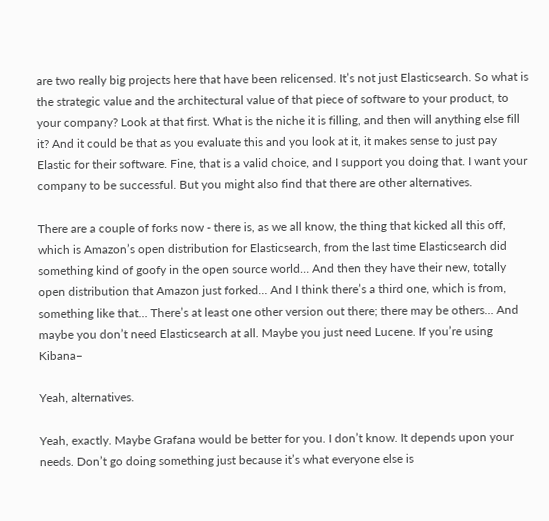are two really big projects here that have been relicensed. It’s not just Elasticsearch. So what is the strategic value and the architectural value of that piece of software to your product, to your company? Look at that first. What is the niche it is filling, and then will anything else fill it? And it could be that as you evaluate this and you look at it, it makes sense to just pay Elastic for their software. Fine, that is a valid choice, and I support you doing that. I want your company to be successful. But you might also find that there are other alternatives.

There are a couple of forks now - there is, as we all know, the thing that kicked all this off, which is Amazon’s open distribution for Elasticsearch, from the last time Elasticsearch did something kind of goofy in the open source world… And then they have their new, totally open distribution that Amazon just forked… And I think there’s a third one, which is from, something like that… There’s at least one other version out there; there may be others… And maybe you don’t need Elasticsearch at all. Maybe you just need Lucene. If you’re using Kibana–

Yeah, alternatives.

Yeah, exactly. Maybe Grafana would be better for you. I don’t know. It depends upon your needs. Don’t go doing something just because it’s what everyone else is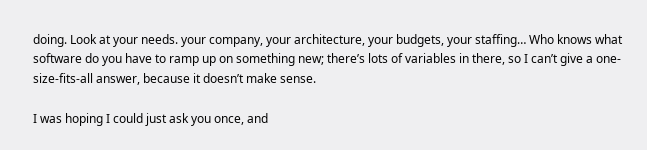doing. Look at your needs. your company, your architecture, your budgets, your staffing… Who knows what software do you have to ramp up on something new; there’s lots of variables in there, so I can’t give a one-size-fits-all answer, because it doesn’t make sense.

I was hoping I could just ask you once, and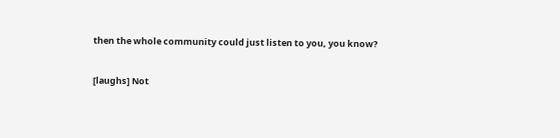then the whole community could just listen to you, you know?

[laughs] Not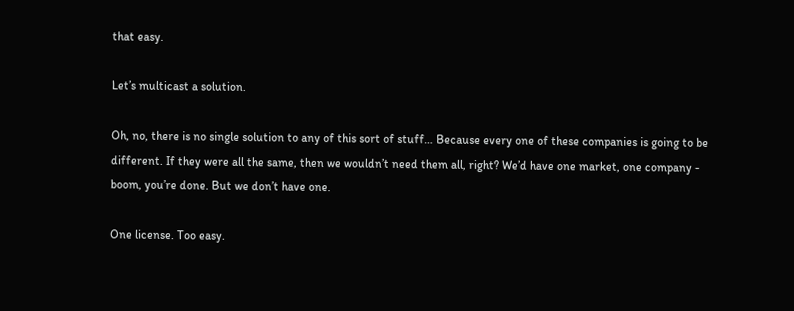that easy.

Let’s multicast a solution.

Oh, no, there is no single solution to any of this sort of stuff… Because every one of these companies is going to be different. If they were all the same, then we wouldn’t need them all, right? We’d have one market, one company - boom, you’re done. But we don’t have one.

One license. Too easy.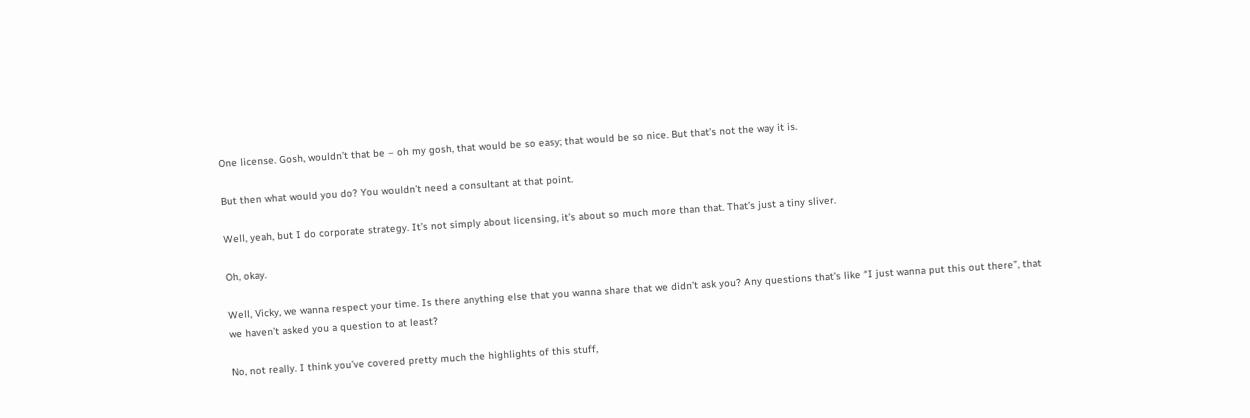One license. Gosh, wouldn’t that be – oh my gosh, that would be so easy; that would be so nice. But that’s not the way it is.

But then what would you do? You wouldn’t need a consultant at that point.

Well, yeah, but I do corporate strategy. It’s not simply about licensing, it’s about so much more than that. That’s just a tiny sliver.

Oh, okay.

Well, Vicky, we wanna respect your time. Is there anything else that you wanna share that we didn’t ask you? Any questions that’s like “I just wanna put this out there”, that we haven’t asked you a question to at least?

No, not really. I think you’ve covered pretty much the highlights of this stuff,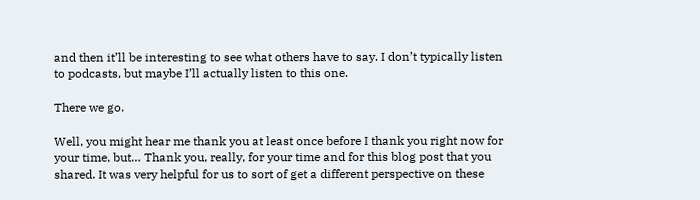and then it’ll be interesting to see what others have to say. I don’t typically listen to podcasts, but maybe I’ll actually listen to this one.

There we go.

Well, you might hear me thank you at least once before I thank you right now for your time, but… Thank you, really, for your time and for this blog post that you shared. It was very helpful for us to sort of get a different perspective on these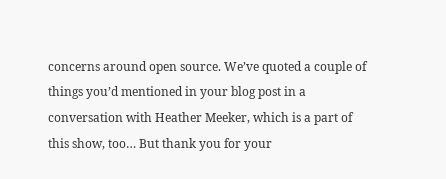concerns around open source. We’ve quoted a couple of things you’d mentioned in your blog post in a conversation with Heather Meeker, which is a part of this show, too… But thank you for your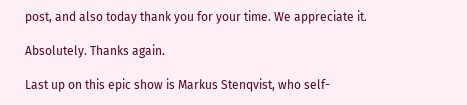post, and also today thank you for your time. We appreciate it.

Absolutely. Thanks again.

Last up on this epic show is Markus Stenqvist, who self-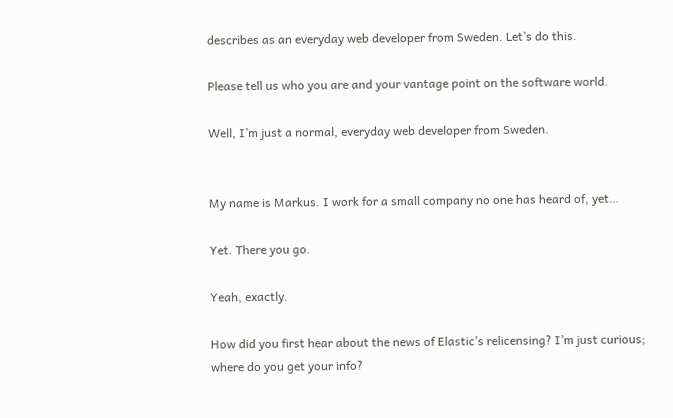describes as an everyday web developer from Sweden. Let’s do this.

Please tell us who you are and your vantage point on the software world.

Well, I’m just a normal, everyday web developer from Sweden.


My name is Markus. I work for a small company no one has heard of, yet…

Yet. There you go.

Yeah, exactly.

How did you first hear about the news of Elastic’s relicensing? I’m just curious; where do you get your info?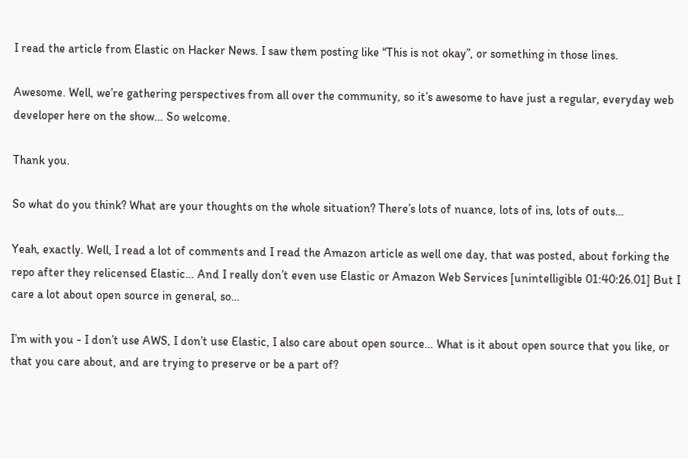I read the article from Elastic on Hacker News. I saw them posting like “This is not okay”, or something in those lines.

Awesome. Well, we’re gathering perspectives from all over the community, so it’s awesome to have just a regular, everyday web developer here on the show… So welcome.

Thank you.

So what do you think? What are your thoughts on the whole situation? There’s lots of nuance, lots of ins, lots of outs…

Yeah, exactly. Well, I read a lot of comments and I read the Amazon article as well one day, that was posted, about forking the repo after they relicensed Elastic… And I really don’t even use Elastic or Amazon Web Services [unintelligible 01:40:26.01] But I care a lot about open source in general, so…

I’m with you - I don’t use AWS, I don’t use Elastic, I also care about open source… What is it about open source that you like, or that you care about, and are trying to preserve or be a part of?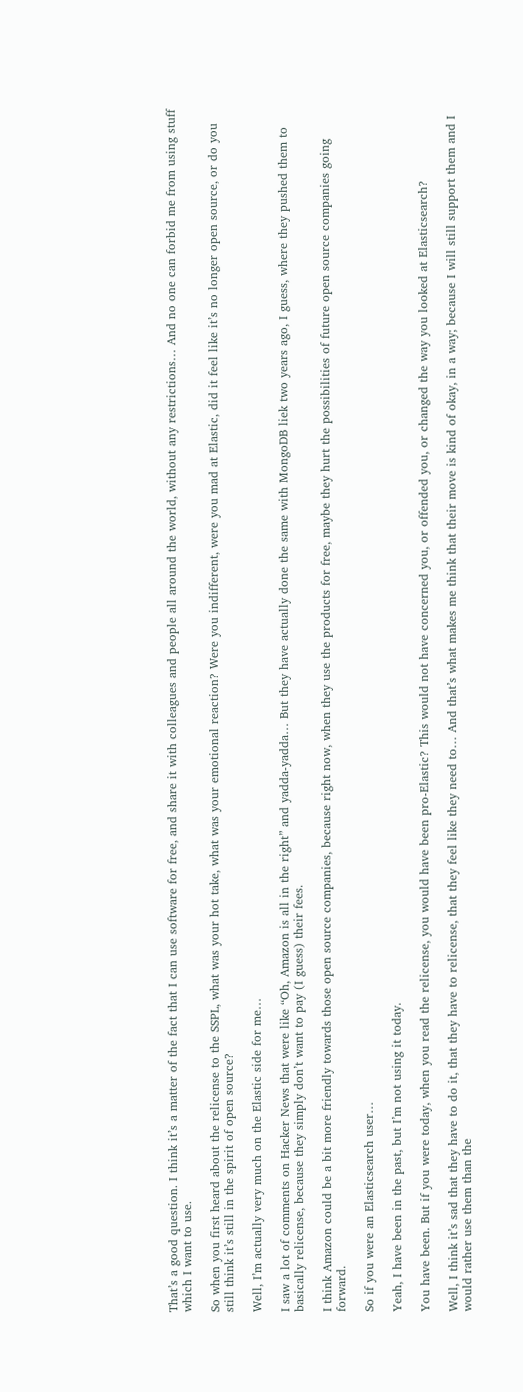That’s a good question. I think it’s a matter of the fact that I can use software for free, and share it with colleagues and people all around the world, without any restrictions… And no one can forbid me from using stuff which I want to use.

So when you first heard about the relicense to the SSPL, what was your hot take, what was your emotional reaction? Were you indifferent, were you mad at Elastic, did it feel like it’s no longer open source, or do you still think it’s still in the spirit of open source?

Well, I’m actually very much on the Elastic side for me…

I saw a lot of comments on Hacker News that were like “Oh, Amazon is all in the right” and yadda-yadda… But they have actually done the same with MongoDB liek two years ago, I guess, where they pushed them to basically relicense, because they simply don’t want to pay (I guess) their fees.

I think Amazon could be a bit more friendly towards those open source companies, because right now, when they use the products for free, maybe they hurt the possibilities of future open source companies going forward.

So if you were an Elasticsearch user…

Yeah, I have been in the past, but I’m not using it today.

You have been. But if you were today, when you read the relicense, you would have been pro-Elastic? This would not have concerned you, or offended you, or changed the way you looked at Elasticsearch?

Well, I think it’s sad that they have to do it, that they have to relicense, that they feel like they need to… And that’s what makes me think that their move is kind of okay, in a way; because I will still support them and I would rather use them than the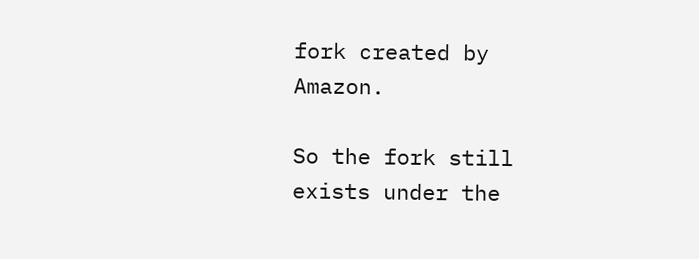fork created by Amazon.

So the fork still exists under the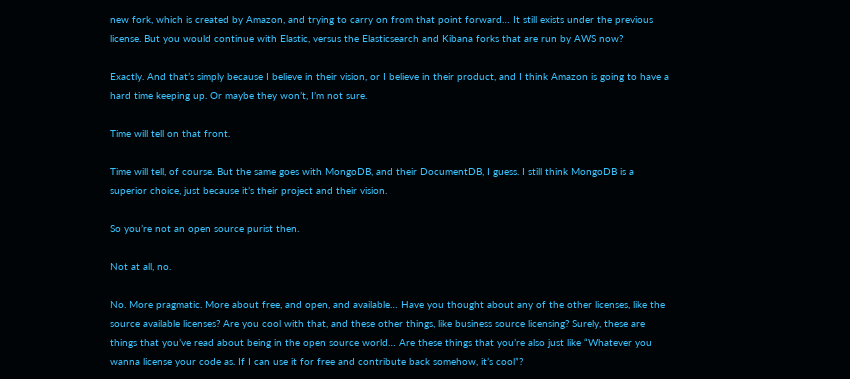new fork, which is created by Amazon, and trying to carry on from that point forward… It still exists under the previous license. But you would continue with Elastic, versus the Elasticsearch and Kibana forks that are run by AWS now?

Exactly. And that’s simply because I believe in their vision, or I believe in their product, and I think Amazon is going to have a hard time keeping up. Or maybe they won’t, I’m not sure.

Time will tell on that front.

Time will tell, of course. But the same goes with MongoDB, and their DocumentDB, I guess. I still think MongoDB is a superior choice, just because it’s their project and their vision.

So you’re not an open source purist then.

Not at all, no.

No. More pragmatic. More about free, and open, and available… Have you thought about any of the other licenses, like the source available licenses? Are you cool with that, and these other things, like business source licensing? Surely, these are things that you’ve read about being in the open source world… Are these things that you’re also just like “Whatever you wanna license your code as. If I can use it for free and contribute back somehow, it’s cool”?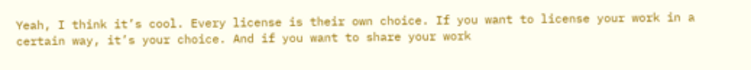Yeah, I think it’s cool. Every license is their own choice. If you want to license your work in a certain way, it’s your choice. And if you want to share your work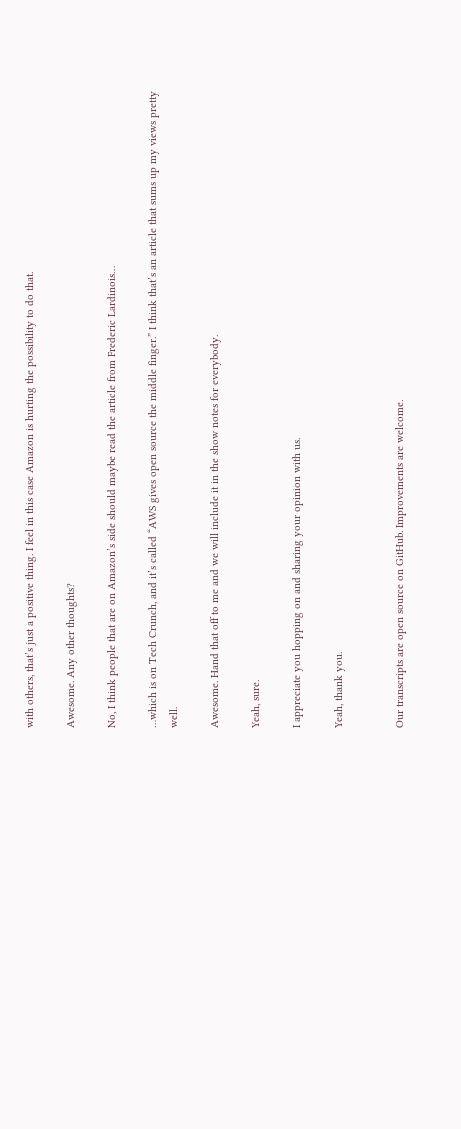with others, that’s just a positive thing. I feel in this case Amazon is hurting the possibility to do that.

Awesome. Any other thoughts?

No, I think people that are on Amazon’s side should maybe read the article from Frederic Lardinois…

…which is on Tech Crunch, and it’s called “AWS gives open source the middle finger.” I think that’s an article that sums up my views pretty well.

Awesome. Hand that off to me and we will include it in the show notes for everybody.

Yeah, sure.

I appreciate you hopping on and sharing your opinion with us.

Yeah, thank you.


Our transcripts are open source on GitHub. Improvements are welcome.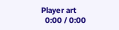Player art
  0:00 / 0:00